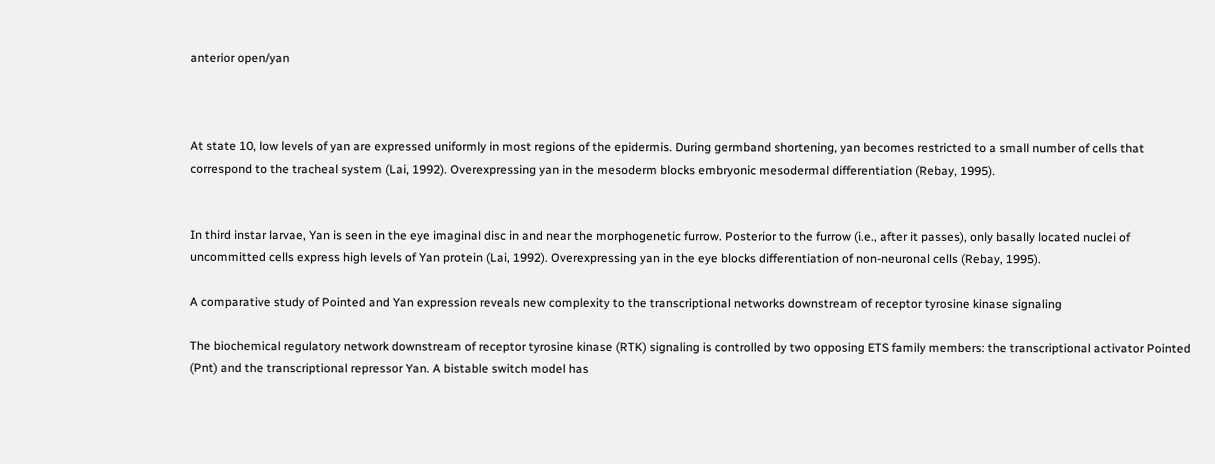anterior open/yan



At state 10, low levels of yan are expressed uniformly in most regions of the epidermis. During germband shortening, yan becomes restricted to a small number of cells that correspond to the tracheal system (Lai, 1992). Overexpressing yan in the mesoderm blocks embryonic mesodermal differentiation (Rebay, 1995).


In third instar larvae, Yan is seen in the eye imaginal disc in and near the morphogenetic furrow. Posterior to the furrow (i.e., after it passes), only basally located nuclei of uncommitted cells express high levels of Yan protein (Lai, 1992). Overexpressing yan in the eye blocks differentiation of non-neuronal cells (Rebay, 1995).

A comparative study of Pointed and Yan expression reveals new complexity to the transcriptional networks downstream of receptor tyrosine kinase signaling

The biochemical regulatory network downstream of receptor tyrosine kinase (RTK) signaling is controlled by two opposing ETS family members: the transcriptional activator Pointed (Pnt) and the transcriptional repressor Yan. A bistable switch model has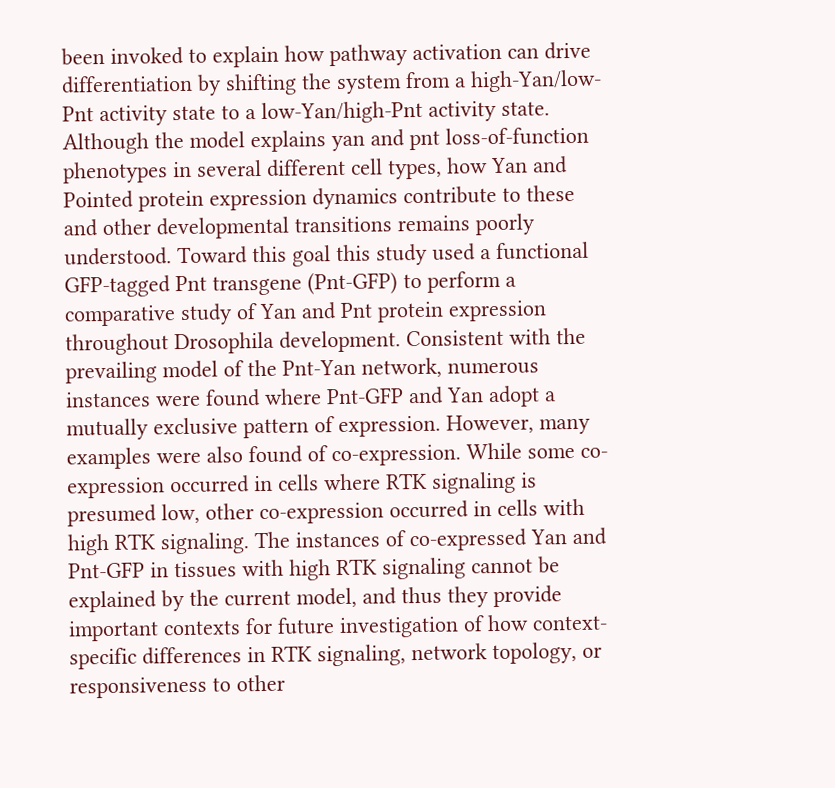been invoked to explain how pathway activation can drive differentiation by shifting the system from a high-Yan/low-Pnt activity state to a low-Yan/high-Pnt activity state. Although the model explains yan and pnt loss-of-function phenotypes in several different cell types, how Yan and Pointed protein expression dynamics contribute to these and other developmental transitions remains poorly understood. Toward this goal this study used a functional GFP-tagged Pnt transgene (Pnt-GFP) to perform a comparative study of Yan and Pnt protein expression throughout Drosophila development. Consistent with the prevailing model of the Pnt-Yan network, numerous instances were found where Pnt-GFP and Yan adopt a mutually exclusive pattern of expression. However, many examples were also found of co-expression. While some co-expression occurred in cells where RTK signaling is presumed low, other co-expression occurred in cells with high RTK signaling. The instances of co-expressed Yan and Pnt-GFP in tissues with high RTK signaling cannot be explained by the current model, and thus they provide important contexts for future investigation of how context-specific differences in RTK signaling, network topology, or responsiveness to other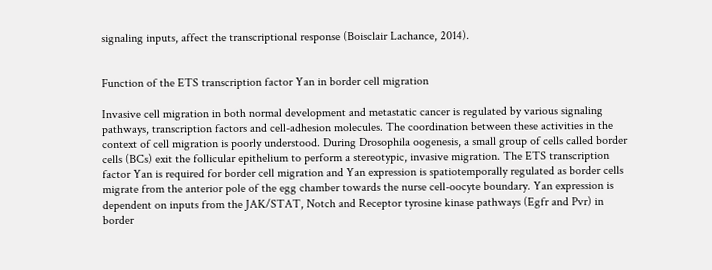signaling inputs, affect the transcriptional response (Boisclair Lachance, 2014).


Function of the ETS transcription factor Yan in border cell migration

Invasive cell migration in both normal development and metastatic cancer is regulated by various signaling pathways, transcription factors and cell-adhesion molecules. The coordination between these activities in the context of cell migration is poorly understood. During Drosophila oogenesis, a small group of cells called border cells (BCs) exit the follicular epithelium to perform a stereotypic, invasive migration. The ETS transcription factor Yan is required for border cell migration and Yan expression is spatiotemporally regulated as border cells migrate from the anterior pole of the egg chamber towards the nurse cell-oocyte boundary. Yan expression is dependent on inputs from the JAK/STAT, Notch and Receptor tyrosine kinase pathways (Egfr and Pvr) in border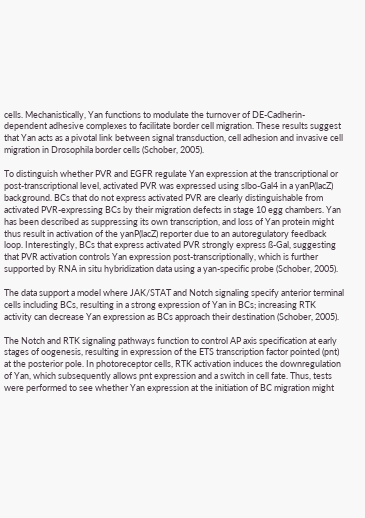cells. Mechanistically, Yan functions to modulate the turnover of DE-Cadherin-dependent adhesive complexes to facilitate border cell migration. These results suggest that Yan acts as a pivotal link between signal transduction, cell adhesion and invasive cell migration in Drosophila border cells (Schober, 2005).

To distinguish whether PVR and EGFR regulate Yan expression at the transcriptional or post-transcriptional level, activated PVR was expressed using slbo-Gal4 in a yanP(lacZ) background. BCs that do not express activated PVR are clearly distinguishable from activated PVR-expressing BCs by their migration defects in stage 10 egg chambers. Yan has been described as suppressing its own transcription, and loss of Yan protein might thus result in activation of the yanP(lacZ) reporter due to an autoregulatory feedback loop. Interestingly, BCs that express activated PVR strongly express ß-Gal, suggesting that PVR activation controls Yan expression post-transcriptionally, which is further supported by RNA in situ hybridization data using a yan-specific probe (Schober, 2005).

The data support a model where JAK/STAT and Notch signaling specify anterior terminal cells including BCs, resulting in a strong expression of Yan in BCs; increasing RTK activity can decrease Yan expression as BCs approach their destination (Schober, 2005).

The Notch and RTK signaling pathways function to control AP axis specification at early stages of oogenesis, resulting in expression of the ETS transcription factor pointed (pnt) at the posterior pole. In photoreceptor cells, RTK activation induces the downregulation of Yan, which subsequently allows pnt expression and a switch in cell fate. Thus, tests were performed to see whether Yan expression at the initiation of BC migration might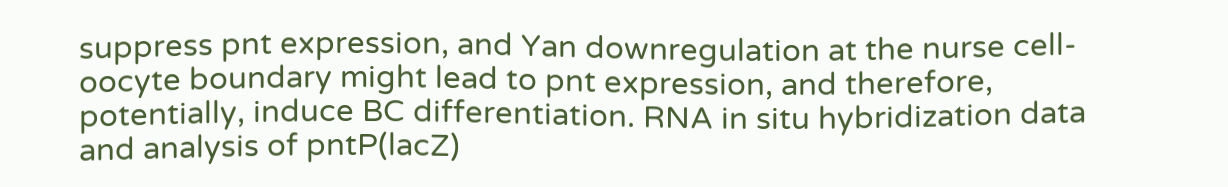suppress pnt expression, and Yan downregulation at the nurse cell-oocyte boundary might lead to pnt expression, and therefore, potentially, induce BC differentiation. RNA in situ hybridization data and analysis of pntP(lacZ)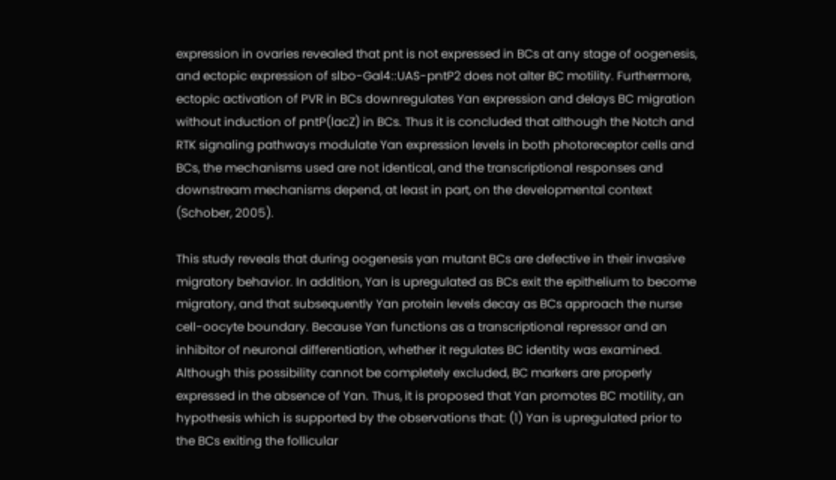expression in ovaries revealed that pnt is not expressed in BCs at any stage of oogenesis, and ectopic expression of slbo-Gal4::UAS-pntP2 does not alter BC motility. Furthermore, ectopic activation of PVR in BCs downregulates Yan expression and delays BC migration without induction of pntP(lacZ) in BCs. Thus it is concluded that although the Notch and RTK signaling pathways modulate Yan expression levels in both photoreceptor cells and BCs, the mechanisms used are not identical, and the transcriptional responses and downstream mechanisms depend, at least in part, on the developmental context (Schober, 2005).

This study reveals that during oogenesis yan mutant BCs are defective in their invasive migratory behavior. In addition, Yan is upregulated as BCs exit the epithelium to become migratory, and that subsequently Yan protein levels decay as BCs approach the nurse cell-oocyte boundary. Because Yan functions as a transcriptional repressor and an inhibitor of neuronal differentiation, whether it regulates BC identity was examined. Although this possibility cannot be completely excluded, BC markers are properly expressed in the absence of Yan. Thus, it is proposed that Yan promotes BC motility, an hypothesis which is supported by the observations that: (1) Yan is upregulated prior to the BCs exiting the follicular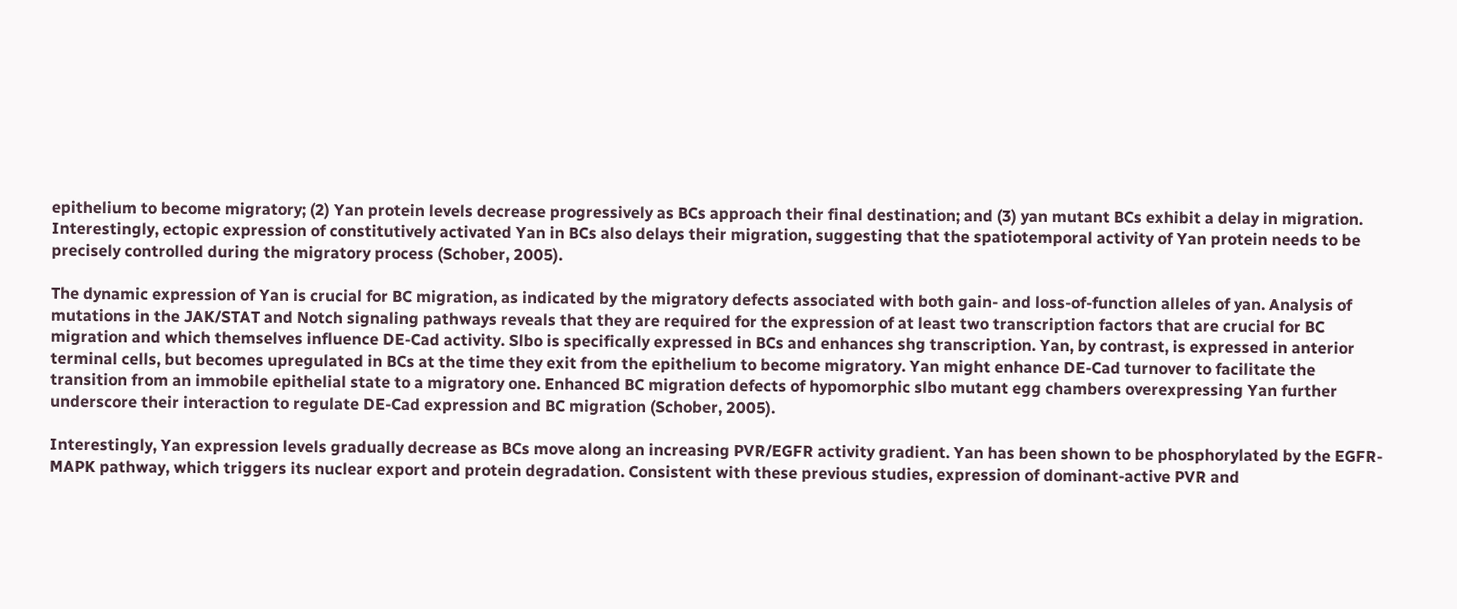epithelium to become migratory; (2) Yan protein levels decrease progressively as BCs approach their final destination; and (3) yan mutant BCs exhibit a delay in migration. Interestingly, ectopic expression of constitutively activated Yan in BCs also delays their migration, suggesting that the spatiotemporal activity of Yan protein needs to be precisely controlled during the migratory process (Schober, 2005).

The dynamic expression of Yan is crucial for BC migration, as indicated by the migratory defects associated with both gain- and loss-of-function alleles of yan. Analysis of mutations in the JAK/STAT and Notch signaling pathways reveals that they are required for the expression of at least two transcription factors that are crucial for BC migration and which themselves influence DE-Cad activity. Slbo is specifically expressed in BCs and enhances shg transcription. Yan, by contrast, is expressed in anterior terminal cells, but becomes upregulated in BCs at the time they exit from the epithelium to become migratory. Yan might enhance DE-Cad turnover to facilitate the transition from an immobile epithelial state to a migratory one. Enhanced BC migration defects of hypomorphic slbo mutant egg chambers overexpressing Yan further underscore their interaction to regulate DE-Cad expression and BC migration (Schober, 2005).

Interestingly, Yan expression levels gradually decrease as BCs move along an increasing PVR/EGFR activity gradient. Yan has been shown to be phosphorylated by the EGFR-MAPK pathway, which triggers its nuclear export and protein degradation. Consistent with these previous studies, expression of dominant-active PVR and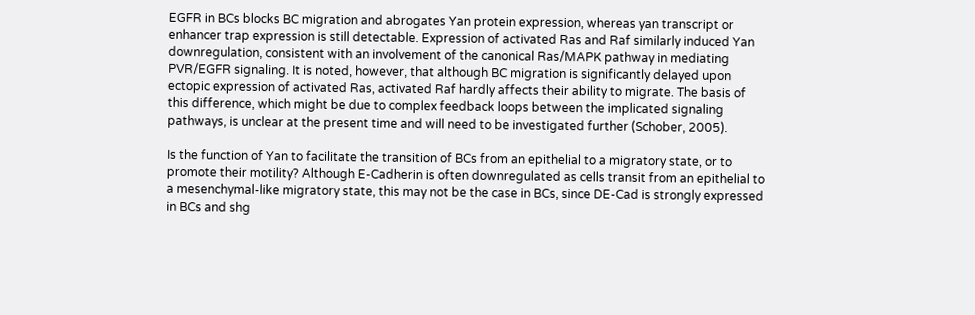EGFR in BCs blocks BC migration and abrogates Yan protein expression, whereas yan transcript or enhancer trap expression is still detectable. Expression of activated Ras and Raf similarly induced Yan downregulation, consistent with an involvement of the canonical Ras/MAPK pathway in mediating PVR/EGFR signaling. It is noted, however, that although BC migration is significantly delayed upon ectopic expression of activated Ras, activated Raf hardly affects their ability to migrate. The basis of this difference, which might be due to complex feedback loops between the implicated signaling pathways, is unclear at the present time and will need to be investigated further (Schober, 2005).

Is the function of Yan to facilitate the transition of BCs from an epithelial to a migratory state, or to promote their motility? Although E-Cadherin is often downregulated as cells transit from an epithelial to a mesenchymal-like migratory state, this may not be the case in BCs, since DE-Cad is strongly expressed in BCs and shg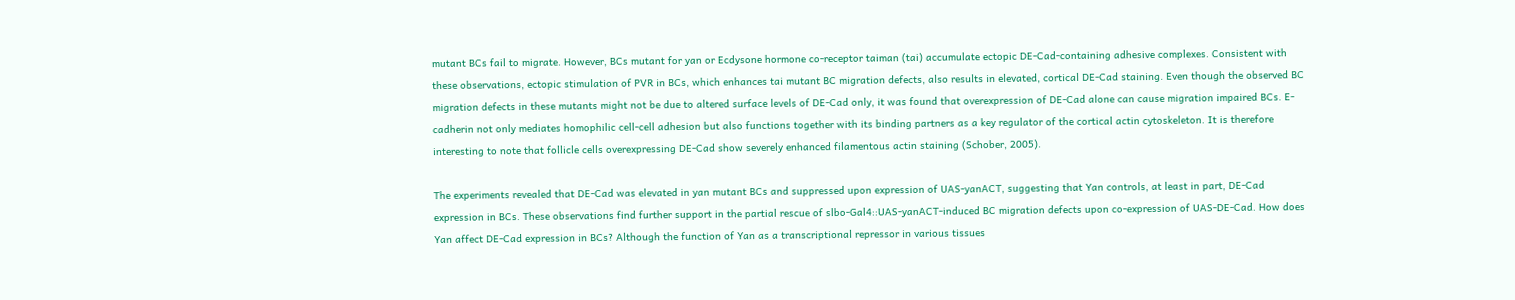mutant BCs fail to migrate. However, BCs mutant for yan or Ecdysone hormone co-receptor taiman (tai) accumulate ectopic DE-Cad-containing adhesive complexes. Consistent with these observations, ectopic stimulation of PVR in BCs, which enhances tai mutant BC migration defects, also results in elevated, cortical DE-Cad staining. Even though the observed BC migration defects in these mutants might not be due to altered surface levels of DE-Cad only, it was found that overexpression of DE-Cad alone can cause migration impaired BCs. E-cadherin not only mediates homophilic cell-cell adhesion but also functions together with its binding partners as a key regulator of the cortical actin cytoskeleton. It is therefore interesting to note that follicle cells overexpressing DE-Cad show severely enhanced filamentous actin staining (Schober, 2005).

The experiments revealed that DE-Cad was elevated in yan mutant BCs and suppressed upon expression of UAS-yanACT, suggesting that Yan controls, at least in part, DE-Cad expression in BCs. These observations find further support in the partial rescue of slbo-Gal4::UAS-yanACT-induced BC migration defects upon co-expression of UAS-DE-Cad. How does Yan affect DE-Cad expression in BCs? Although the function of Yan as a transcriptional repressor in various tissues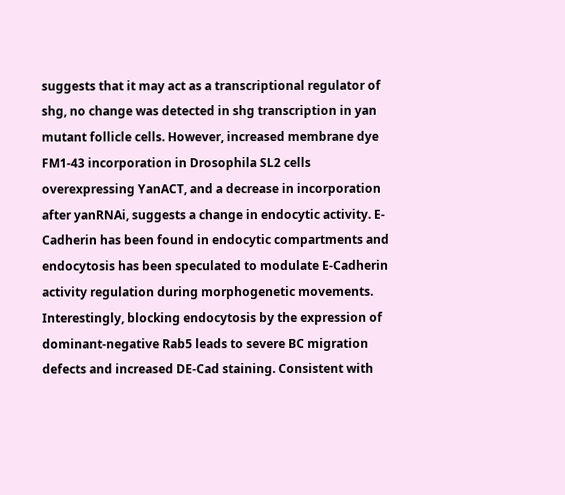suggests that it may act as a transcriptional regulator of shg, no change was detected in shg transcription in yan mutant follicle cells. However, increased membrane dye FM1-43 incorporation in Drosophila SL2 cells overexpressing YanACT, and a decrease in incorporation after yanRNAi, suggests a change in endocytic activity. E-Cadherin has been found in endocytic compartments and endocytosis has been speculated to modulate E-Cadherin activity regulation during morphogenetic movements. Interestingly, blocking endocytosis by the expression of dominant-negative Rab5 leads to severe BC migration defects and increased DE-Cad staining. Consistent with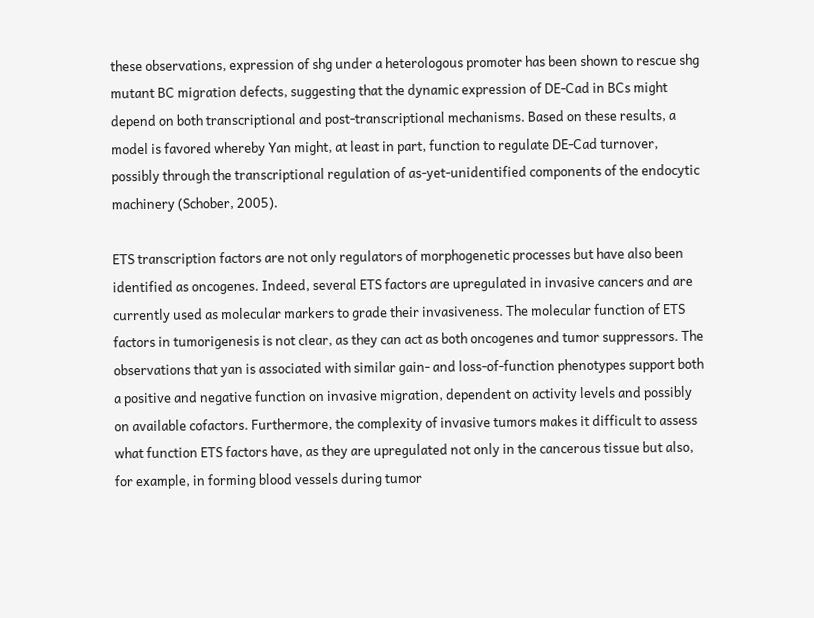these observations, expression of shg under a heterologous promoter has been shown to rescue shg mutant BC migration defects, suggesting that the dynamic expression of DE-Cad in BCs might depend on both transcriptional and post-transcriptional mechanisms. Based on these results, a model is favored whereby Yan might, at least in part, function to regulate DE-Cad turnover, possibly through the transcriptional regulation of as-yet-unidentified components of the endocytic machinery (Schober, 2005).

ETS transcription factors are not only regulators of morphogenetic processes but have also been identified as oncogenes. Indeed, several ETS factors are upregulated in invasive cancers and are currently used as molecular markers to grade their invasiveness. The molecular function of ETS factors in tumorigenesis is not clear, as they can act as both oncogenes and tumor suppressors. The observations that yan is associated with similar gain- and loss-of-function phenotypes support both a positive and negative function on invasive migration, dependent on activity levels and possibly on available cofactors. Furthermore, the complexity of invasive tumors makes it difficult to assess what function ETS factors have, as they are upregulated not only in the cancerous tissue but also, for example, in forming blood vessels during tumor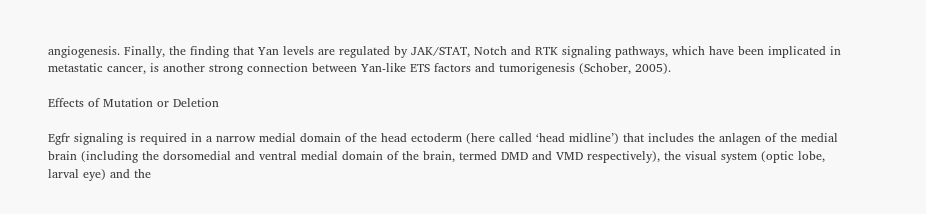angiogenesis. Finally, the finding that Yan levels are regulated by JAK/STAT, Notch and RTK signaling pathways, which have been implicated in metastatic cancer, is another strong connection between Yan-like ETS factors and tumorigenesis (Schober, 2005).

Effects of Mutation or Deletion

Egfr signaling is required in a narrow medial domain of the head ectoderm (here called ‘head midline’) that includes the anlagen of the medial brain (including the dorsomedial and ventral medial domain of the brain, termed DMD and VMD respectively), the visual system (optic lobe, larval eye) and the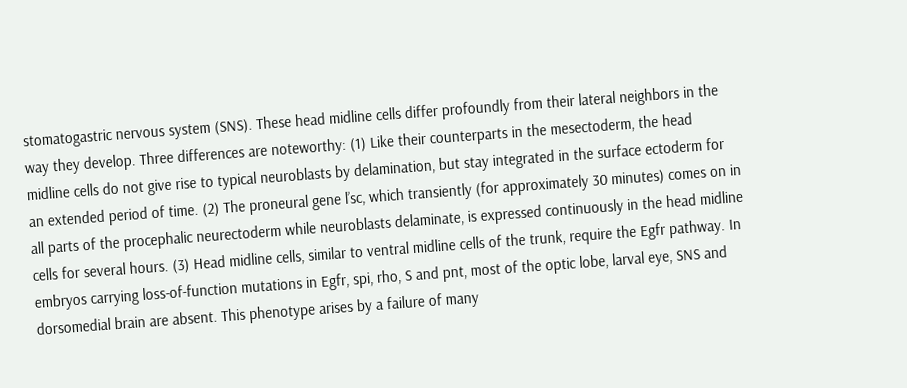stomatogastric nervous system (SNS). These head midline cells differ profoundly from their lateral neighbors in the way they develop. Three differences are noteworthy: (1) Like their counterparts in the mesectoderm, the head midline cells do not give rise to typical neuroblasts by delamination, but stay integrated in the surface ectoderm for an extended period of time. (2) The proneural gene l’sc, which transiently (for approximately 30 minutes) comes on in all parts of the procephalic neurectoderm while neuroblasts delaminate, is expressed continuously in the head midline cells for several hours. (3) Head midline cells, similar to ventral midline cells of the trunk, require the Egfr pathway. In embryos carrying loss-of-function mutations in Egfr, spi, rho, S and pnt, most of the optic lobe, larval eye, SNS and dorsomedial brain are absent. This phenotype arises by a failure of many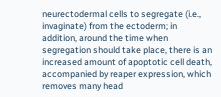neurectodermal cells to segregate (i.e., invaginate) from the ectoderm; in addition, around the time when segregation should take place, there is an increased amount of apoptotic cell death, accompanied by reaper expression, which removes many head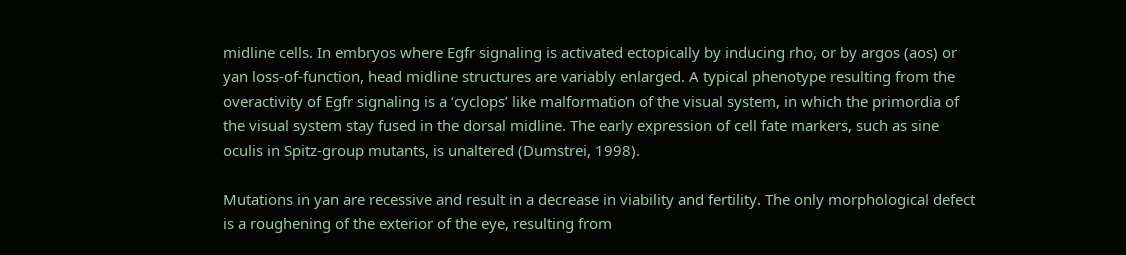midline cells. In embryos where Egfr signaling is activated ectopically by inducing rho, or by argos (aos) or yan loss-of-function, head midline structures are variably enlarged. A typical phenotype resulting from the overactivity of Egfr signaling is a ‘cyclops’ like malformation of the visual system, in which the primordia of the visual system stay fused in the dorsal midline. The early expression of cell fate markers, such as sine oculis in Spitz-group mutants, is unaltered (Dumstrei, 1998).

Mutations in yan are recessive and result in a decrease in viability and fertility. The only morphological defect is a roughening of the exterior of the eye, resulting from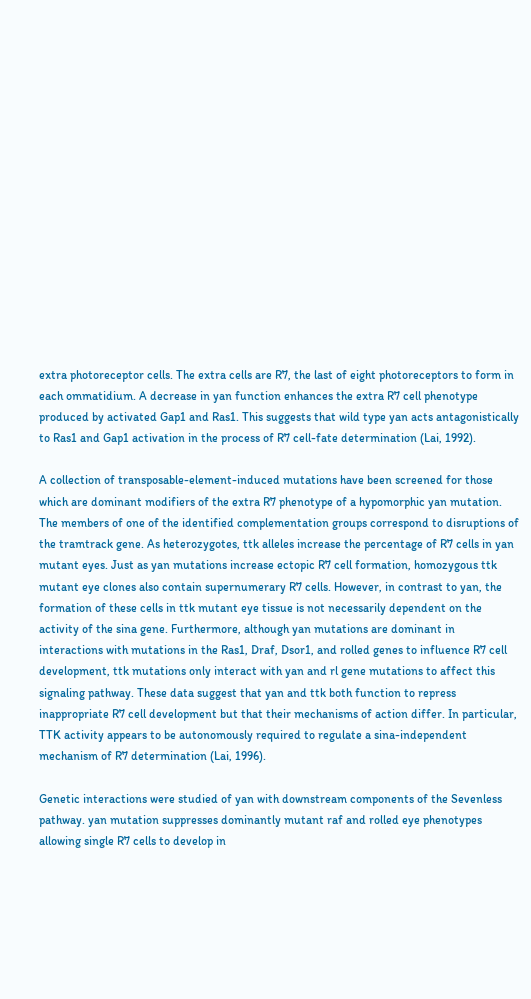extra photoreceptor cells. The extra cells are R7, the last of eight photoreceptors to form in each ommatidium. A decrease in yan function enhances the extra R7 cell phenotype produced by activated Gap1 and Ras1. This suggests that wild type yan acts antagonistically to Ras1 and Gap1 activation in the process of R7 cell-fate determination (Lai, 1992).

A collection of transposable-element-induced mutations have been screened for those which are dominant modifiers of the extra R7 phenotype of a hypomorphic yan mutation. The members of one of the identified complementation groups correspond to disruptions of the tramtrack gene. As heterozygotes, ttk alleles increase the percentage of R7 cells in yan mutant eyes. Just as yan mutations increase ectopic R7 cell formation, homozygous ttk mutant eye clones also contain supernumerary R7 cells. However, in contrast to yan, the formation of these cells in ttk mutant eye tissue is not necessarily dependent on the activity of the sina gene. Furthermore, although yan mutations are dominant in interactions with mutations in the Ras1, Draf, Dsor1, and rolled genes to influence R7 cell development, ttk mutations only interact with yan and rl gene mutations to affect this signaling pathway. These data suggest that yan and ttk both function to repress inappropriate R7 cell development but that their mechanisms of action differ. In particular, TTK activity appears to be autonomously required to regulate a sina-independent mechanism of R7 determination (Lai, 1996).

Genetic interactions were studied of yan with downstream components of the Sevenless pathway. yan mutation suppresses dominantly mutant raf and rolled eye phenotypes allowing single R7 cells to develop in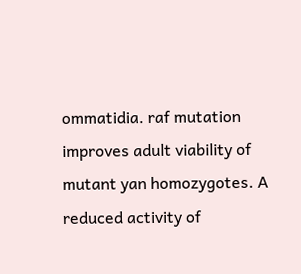ommatidia. raf mutation improves adult viability of mutant yan homozygotes. A reduced activity of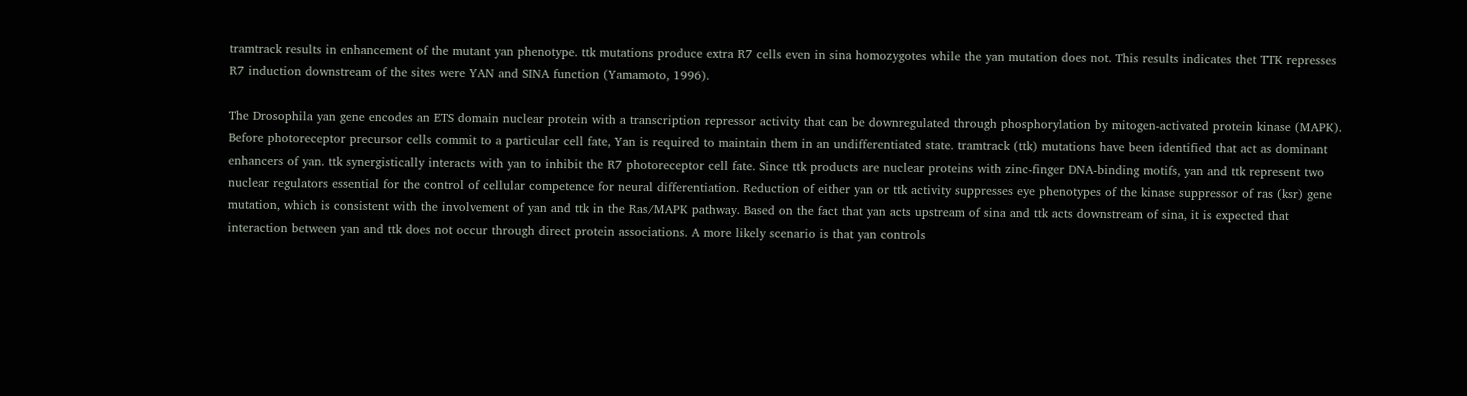tramtrack results in enhancement of the mutant yan phenotype. ttk mutations produce extra R7 cells even in sina homozygotes while the yan mutation does not. This results indicates thet TTK represses R7 induction downstream of the sites were YAN and SINA function (Yamamoto, 1996).

The Drosophila yan gene encodes an ETS domain nuclear protein with a transcription repressor activity that can be downregulated through phosphorylation by mitogen-activated protein kinase (MAPK). Before photoreceptor precursor cells commit to a particular cell fate, Yan is required to maintain them in an undifferentiated state. tramtrack (ttk) mutations have been identified that act as dominant enhancers of yan. ttk synergistically interacts with yan to inhibit the R7 photoreceptor cell fate. Since ttk products are nuclear proteins with zinc-finger DNA-binding motifs, yan and ttk represent two nuclear regulators essential for the control of cellular competence for neural differentiation. Reduction of either yan or ttk activity suppresses eye phenotypes of the kinase suppressor of ras (ksr) gene mutation, which is consistent with the involvement of yan and ttk in the Ras/MAPK pathway. Based on the fact that yan acts upstream of sina and ttk acts downstream of sina, it is expected that interaction between yan and ttk does not occur through direct protein associations. A more likely scenario is that yan controls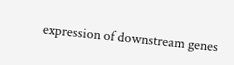expression of downstream genes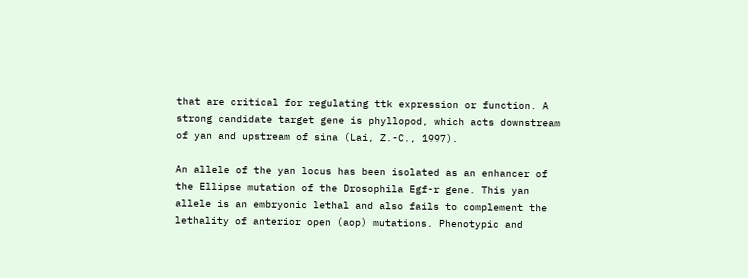that are critical for regulating ttk expression or function. A strong candidate target gene is phyllopod, which acts downstream of yan and upstream of sina (Lai, Z.-C., 1997).

An allele of the yan locus has been isolated as an enhancer of the Ellipse mutation of the Drosophila Egf-r gene. This yan allele is an embryonic lethal and also fails to complement the lethality of anterior open (aop) mutations. Phenotypic and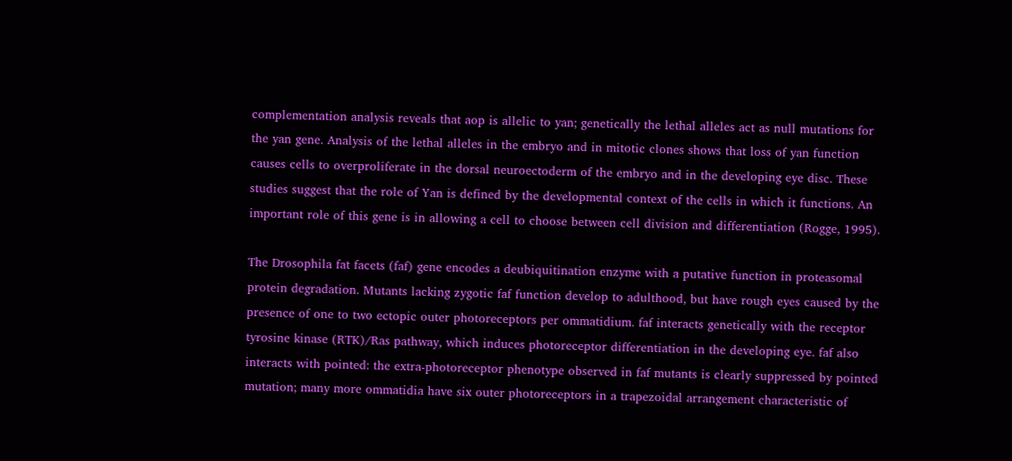complementation analysis reveals that aop is allelic to yan; genetically the lethal alleles act as null mutations for the yan gene. Analysis of the lethal alleles in the embryo and in mitotic clones shows that loss of yan function causes cells to overproliferate in the dorsal neuroectoderm of the embryo and in the developing eye disc. These studies suggest that the role of Yan is defined by the developmental context of the cells in which it functions. An important role of this gene is in allowing a cell to choose between cell division and differentiation (Rogge, 1995).

The Drosophila fat facets (faf) gene encodes a deubiquitination enzyme with a putative function in proteasomal protein degradation. Mutants lacking zygotic faf function develop to adulthood, but have rough eyes caused by the presence of one to two ectopic outer photoreceptors per ommatidium. faf interacts genetically with the receptor tyrosine kinase (RTK)/Ras pathway, which induces photoreceptor differentiation in the developing eye. faf also interacts with pointed: the extra-photoreceptor phenotype observed in faf mutants is clearly suppressed by pointed mutation; many more ommatidia have six outer photoreceptors in a trapezoidal arrangement characteristic of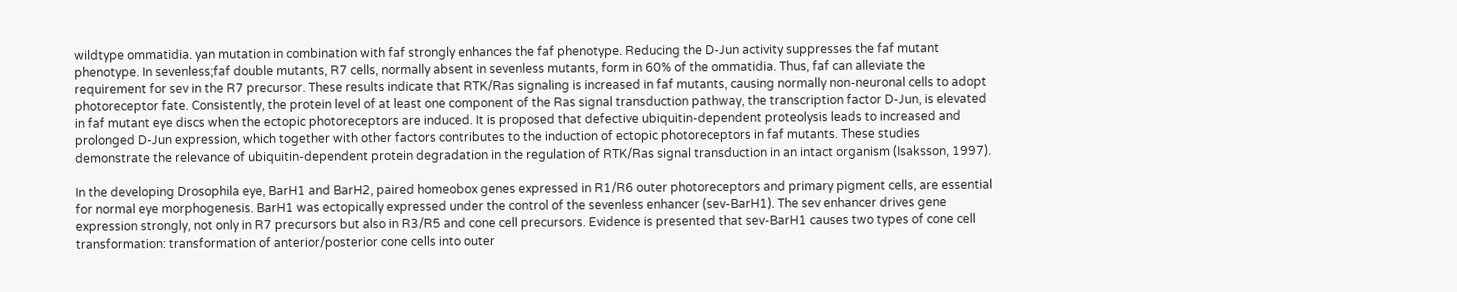wildtype ommatidia. yan mutation in combination with faf strongly enhances the faf phenotype. Reducing the D-Jun activity suppresses the faf mutant phenotype. In sevenless;faf double mutants, R7 cells, normally absent in sevenless mutants, form in 60% of the ommatidia. Thus, faf can alleviate the requirement for sev in the R7 precursor. These results indicate that RTK/Ras signaling is increased in faf mutants, causing normally non-neuronal cells to adopt photoreceptor fate. Consistently, the protein level of at least one component of the Ras signal transduction pathway, the transcription factor D-Jun, is elevated in faf mutant eye discs when the ectopic photoreceptors are induced. It is proposed that defective ubiquitin-dependent proteolysis leads to increased and prolonged D-Jun expression, which together with other factors contributes to the induction of ectopic photoreceptors in faf mutants. These studies demonstrate the relevance of ubiquitin-dependent protein degradation in the regulation of RTK/Ras signal transduction in an intact organism (Isaksson, 1997).

In the developing Drosophila eye, BarH1 and BarH2, paired homeobox genes expressed in R1/R6 outer photoreceptors and primary pigment cells, are essential for normal eye morphogenesis. BarH1 was ectopically expressed under the control of the sevenless enhancer (sev-BarH1). The sev enhancer drives gene expression strongly, not only in R7 precursors but also in R3/R5 and cone cell precursors. Evidence is presented that sev-BarH1 causes two types of cone cell transformation: transformation of anterior/posterior cone cells into outer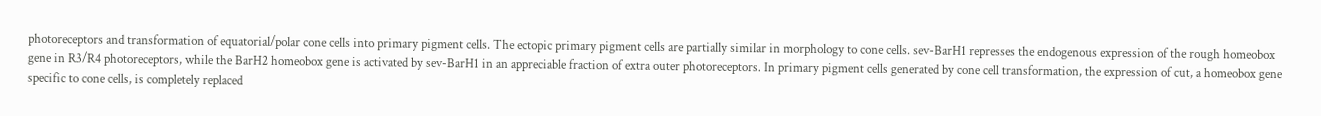photoreceptors and transformation of equatorial/polar cone cells into primary pigment cells. The ectopic primary pigment cells are partially similar in morphology to cone cells. sev-BarH1 represses the endogenous expression of the rough homeobox gene in R3/R4 photoreceptors, while the BarH2 homeobox gene is activated by sev-BarH1 in an appreciable fraction of extra outer photoreceptors. In primary pigment cells generated by cone cell transformation, the expression of cut, a homeobox gene specific to cone cells, is completely replaced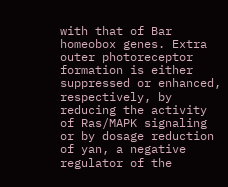with that of Bar homeobox genes. Extra outer photoreceptor formation is either suppressed or enhanced, respectively, by reducing the activity of Ras/MAPK signaling or by dosage reduction of yan, a negative regulator of the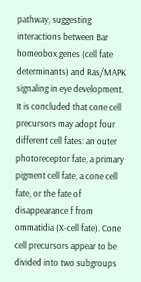pathway, suggesting interactions between Bar homeobox genes (cell fate determinants) and Ras/MAPK signaling in eye development. It is concluded that cone cell precursors may adopt four different cell fates: an outer photoreceptor fate, a primary pigment cell fate, a cone cell fate, or the fate of disappearance f from ommatidia (X-cell fate). Cone cell precursors appear to be divided into two subgroups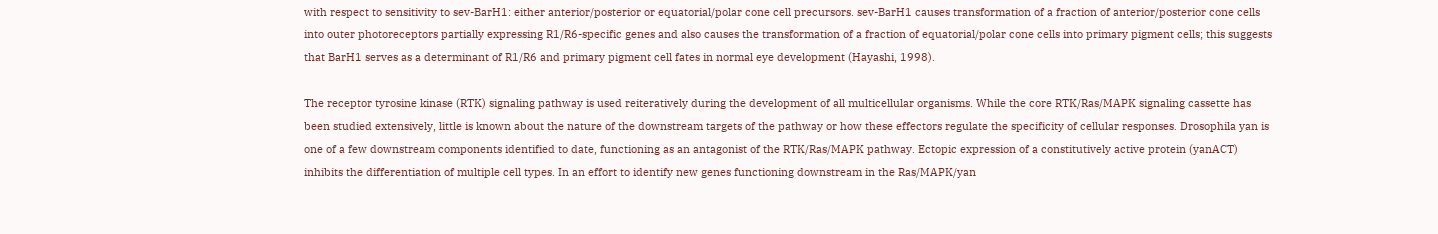with respect to sensitivity to sev-BarH1: either anterior/posterior or equatorial/polar cone cell precursors. sev-BarH1 causes transformation of a fraction of anterior/posterior cone cells into outer photoreceptors partially expressing R1/R6-specific genes and also causes the transformation of a fraction of equatorial/polar cone cells into primary pigment cells; this suggests that BarH1 serves as a determinant of R1/R6 and primary pigment cell fates in normal eye development (Hayashi, 1998).

The receptor tyrosine kinase (RTK) signaling pathway is used reiteratively during the development of all multicellular organisms. While the core RTK/Ras/MAPK signaling cassette has been studied extensively, little is known about the nature of the downstream targets of the pathway or how these effectors regulate the specificity of cellular responses. Drosophila yan is one of a few downstream components identified to date, functioning as an antagonist of the RTK/Ras/MAPK pathway. Ectopic expression of a constitutively active protein (yanACT) inhibits the differentiation of multiple cell types. In an effort to identify new genes functioning downstream in the Ras/MAPK/yan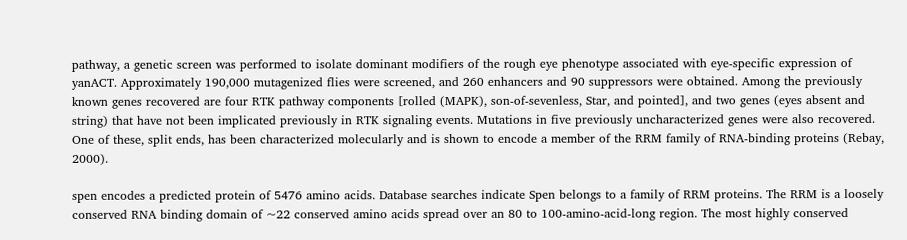pathway, a genetic screen was performed to isolate dominant modifiers of the rough eye phenotype associated with eye-specific expression of yanACT. Approximately 190,000 mutagenized flies were screened, and 260 enhancers and 90 suppressors were obtained. Among the previously known genes recovered are four RTK pathway components [rolled (MAPK), son-of-sevenless, Star, and pointed], and two genes (eyes absent and string) that have not been implicated previously in RTK signaling events. Mutations in five previously uncharacterized genes were also recovered. One of these, split ends, has been characterized molecularly and is shown to encode a member of the RRM family of RNA-binding proteins (Rebay, 2000).

spen encodes a predicted protein of 5476 amino acids. Database searches indicate Spen belongs to a family of RRM proteins. The RRM is a loosely conserved RNA binding domain of ~22 conserved amino acids spread over an 80 to 100-amino-acid-long region. The most highly conserved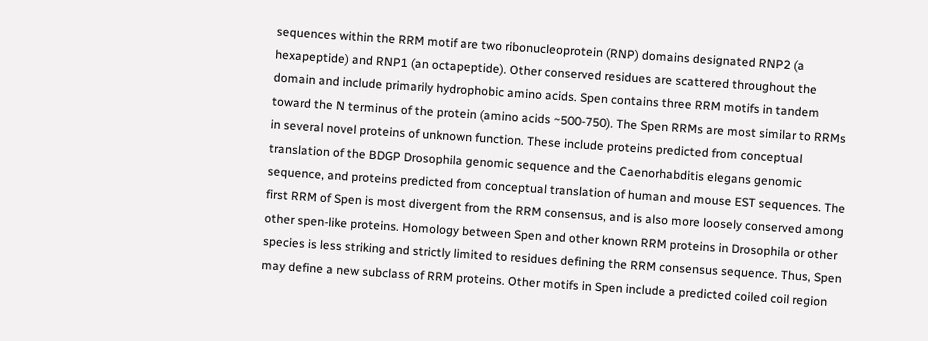sequences within the RRM motif are two ribonucleoprotein (RNP) domains designated RNP2 (a hexapeptide) and RNP1 (an octapeptide). Other conserved residues are scattered throughout the domain and include primarily hydrophobic amino acids. Spen contains three RRM motifs in tandem toward the N terminus of the protein (amino acids ~500-750). The Spen RRMs are most similar to RRMs in several novel proteins of unknown function. These include proteins predicted from conceptual translation of the BDGP Drosophila genomic sequence and the Caenorhabditis elegans genomic sequence, and proteins predicted from conceptual translation of human and mouse EST sequences. The first RRM of Spen is most divergent from the RRM consensus, and is also more loosely conserved among other spen-like proteins. Homology between Spen and other known RRM proteins in Drosophila or other species is less striking and strictly limited to residues defining the RRM consensus sequence. Thus, Spen may define a new subclass of RRM proteins. Other motifs in Spen include a predicted coiled coil region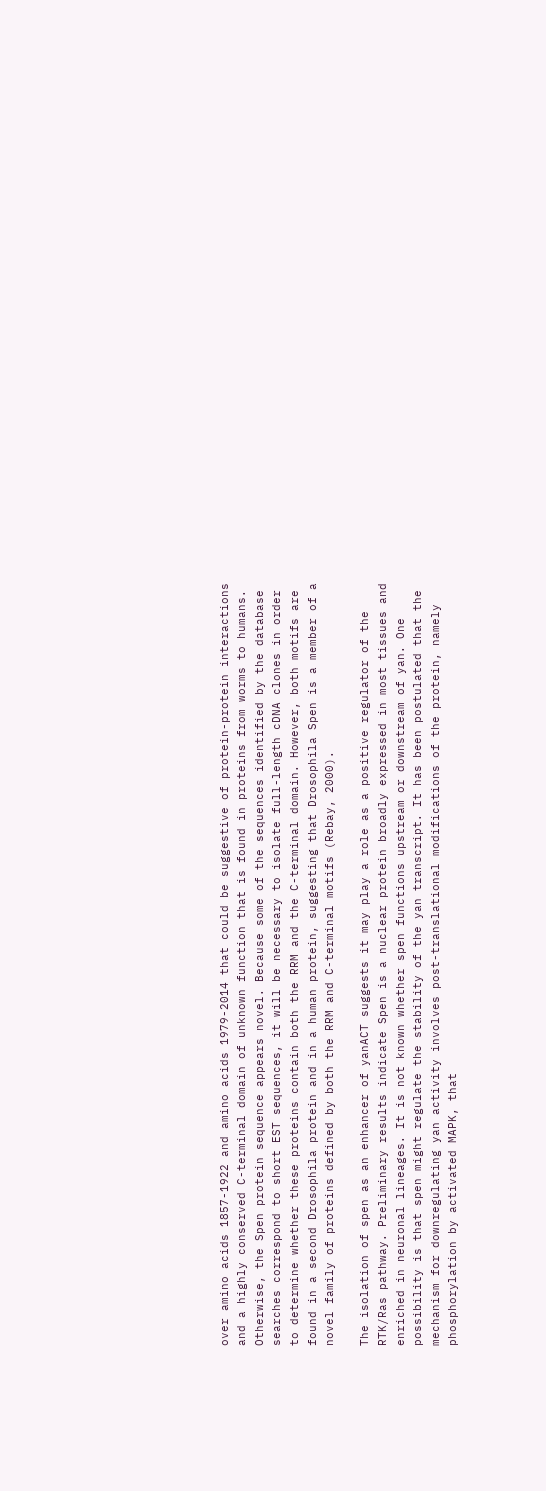over amino acids 1857-1922 and amino acids 1979-2014 that could be suggestive of protein-protein interactions and a highly conserved C-terminal domain of unknown function that is found in proteins from worms to humans. Otherwise, the Spen protein sequence appears novel. Because some of the sequences identified by the database searches correspond to short EST sequences, it will be necessary to isolate full-length cDNA clones in order to determine whether these proteins contain both the RRM and the C-terminal domain. However, both motifs are found in a second Drosophila protein and in a human protein, suggesting that Drosophila Spen is a member of a novel family of proteins defined by both the RRM and C-terminal motifs (Rebay, 2000).

The isolation of spen as an enhancer of yanACT suggests it may play a role as a positive regulator of the RTK/Ras pathway. Preliminary results indicate Spen is a nuclear protein broadly expressed in most tissues and enriched in neuronal lineages. It is not known whether spen functions upstream or downstream of yan. One possibility is that spen might regulate the stability of the yan transcript. It has been postulated that the mechanism for downregulating yan activity involves post-translational modifications of the protein, namely phosphorylation by activated MAPK, that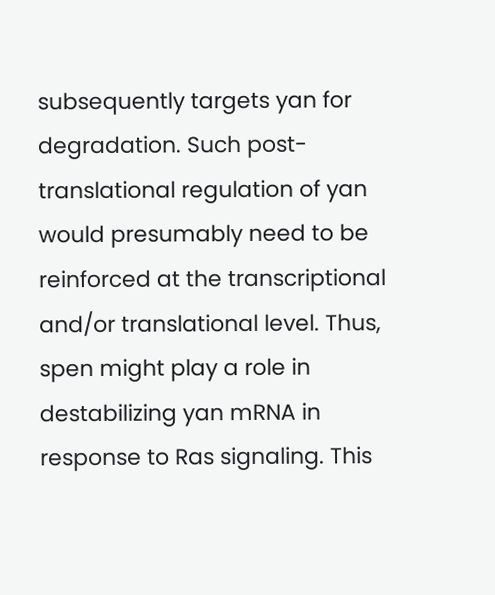subsequently targets yan for degradation. Such post-translational regulation of yan would presumably need to be reinforced at the transcriptional and/or translational level. Thus, spen might play a role in destabilizing yan mRNA in response to Ras signaling. This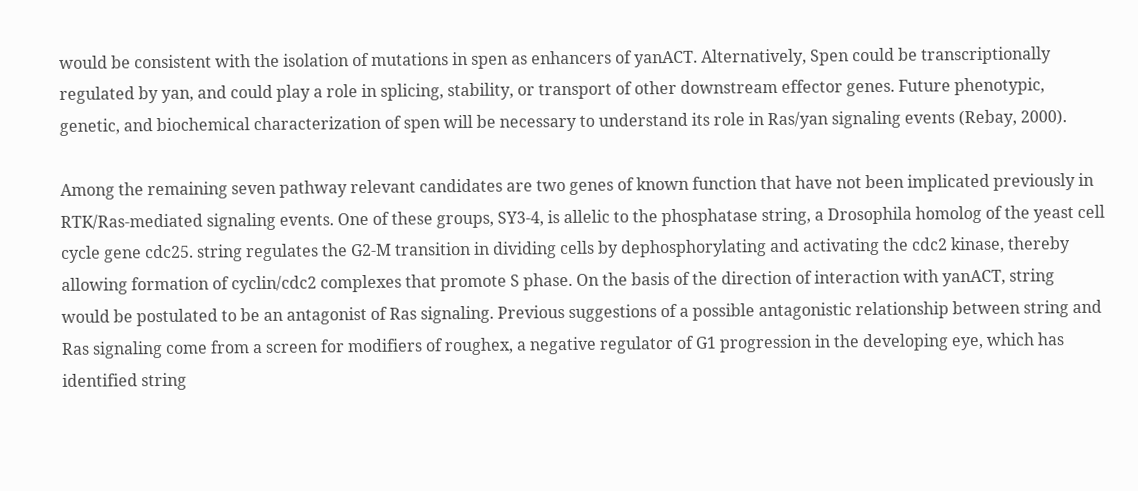would be consistent with the isolation of mutations in spen as enhancers of yanACT. Alternatively, Spen could be transcriptionally regulated by yan, and could play a role in splicing, stability, or transport of other downstream effector genes. Future phenotypic, genetic, and biochemical characterization of spen will be necessary to understand its role in Ras/yan signaling events (Rebay, 2000).

Among the remaining seven pathway relevant candidates are two genes of known function that have not been implicated previously in RTK/Ras-mediated signaling events. One of these groups, SY3-4, is allelic to the phosphatase string, a Drosophila homolog of the yeast cell cycle gene cdc25. string regulates the G2-M transition in dividing cells by dephosphorylating and activating the cdc2 kinase, thereby allowing formation of cyclin/cdc2 complexes that promote S phase. On the basis of the direction of interaction with yanACT, string would be postulated to be an antagonist of Ras signaling. Previous suggestions of a possible antagonistic relationship between string and Ras signaling come from a screen for modifiers of roughex, a negative regulator of G1 progression in the developing eye, which has identified string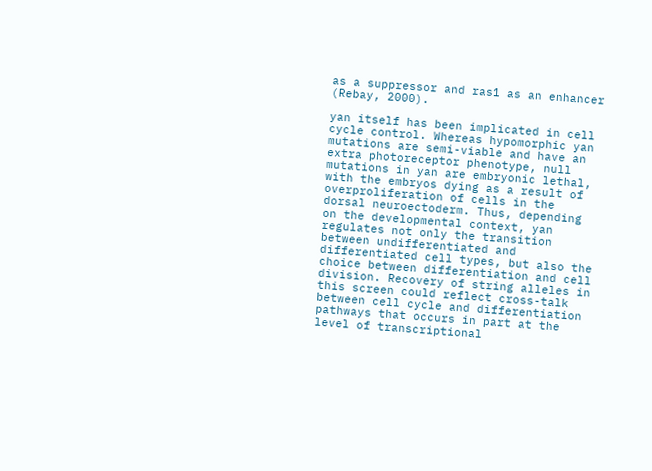as a suppressor and ras1 as an enhancer (Rebay, 2000).

yan itself has been implicated in cell cycle control. Whereas hypomorphic yan mutations are semi-viable and have an extra photoreceptor phenotype, null mutations in yan are embryonic lethal, with the embryos dying as a result of overproliferation of cells in the dorsal neuroectoderm. Thus, depending on the developmental context, yan regulates not only the transition between undifferentiated and differentiated cell types, but also the choice between differentiation and cell division. Recovery of string alleles in this screen could reflect cross-talk between cell cycle and differentiation pathways that occurs in part at the level of transcriptional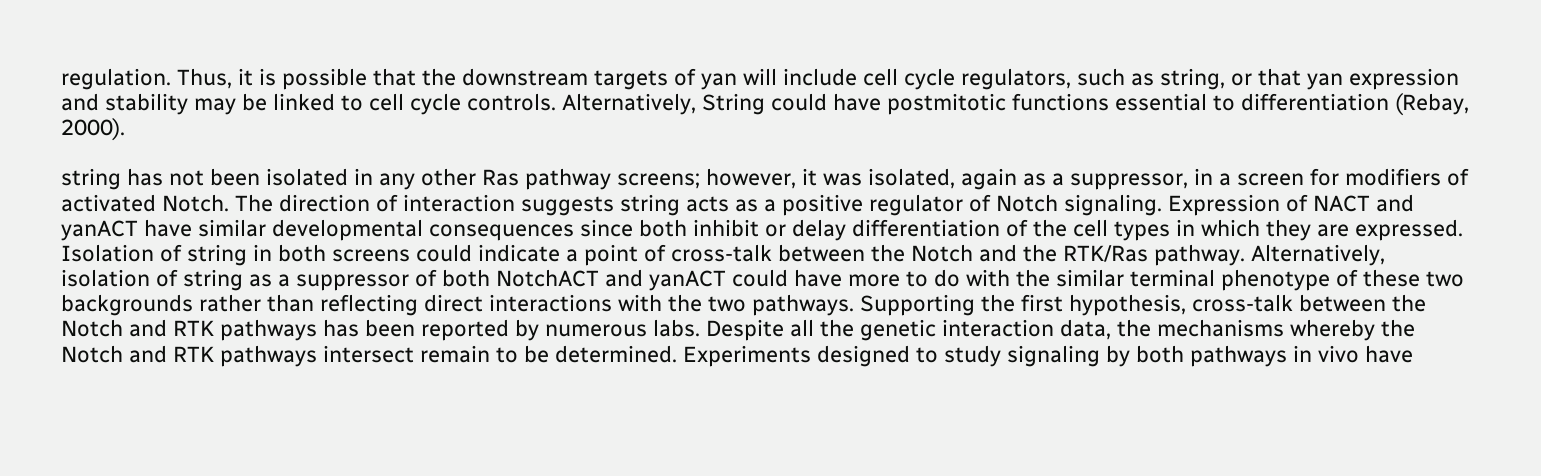regulation. Thus, it is possible that the downstream targets of yan will include cell cycle regulators, such as string, or that yan expression and stability may be linked to cell cycle controls. Alternatively, String could have postmitotic functions essential to differentiation (Rebay, 2000).

string has not been isolated in any other Ras pathway screens; however, it was isolated, again as a suppressor, in a screen for modifiers of activated Notch. The direction of interaction suggests string acts as a positive regulator of Notch signaling. Expression of NACT and yanACT have similar developmental consequences since both inhibit or delay differentiation of the cell types in which they are expressed. Isolation of string in both screens could indicate a point of cross-talk between the Notch and the RTK/Ras pathway. Alternatively, isolation of string as a suppressor of both NotchACT and yanACT could have more to do with the similar terminal phenotype of these two backgrounds rather than reflecting direct interactions with the two pathways. Supporting the first hypothesis, cross-talk between the Notch and RTK pathways has been reported by numerous labs. Despite all the genetic interaction data, the mechanisms whereby the Notch and RTK pathways intersect remain to be determined. Experiments designed to study signaling by both pathways in vivo have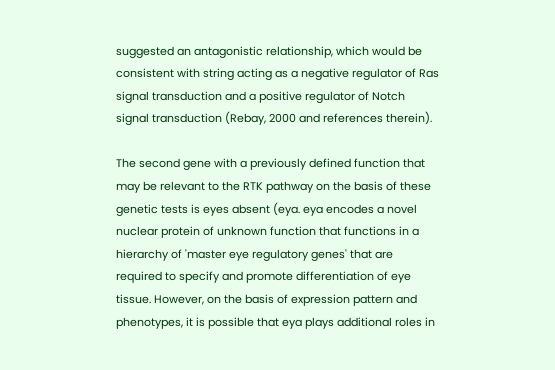suggested an antagonistic relationship, which would be consistent with string acting as a negative regulator of Ras signal transduction and a positive regulator of Notch signal transduction (Rebay, 2000 and references therein).

The second gene with a previously defined function that may be relevant to the RTK pathway on the basis of these genetic tests is eyes absent (eya. eya encodes a novel nuclear protein of unknown function that functions in a hierarchy of 'master eye regulatory genes' that are required to specify and promote differentiation of eye tissue. However, on the basis of expression pattern and phenotypes, it is possible that eya plays additional roles in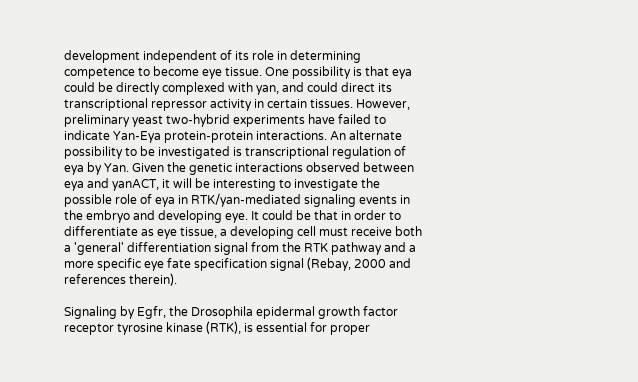development independent of its role in determining competence to become eye tissue. One possibility is that eya could be directly complexed with yan, and could direct its transcriptional repressor activity in certain tissues. However, preliminary yeast two-hybrid experiments have failed to indicate Yan-Eya protein-protein interactions. An alternate possibility to be investigated is transcriptional regulation of eya by Yan. Given the genetic interactions observed between eya and yanACT, it will be interesting to investigate the possible role of eya in RTK/yan-mediated signaling events in the embryo and developing eye. It could be that in order to differentiate as eye tissue, a developing cell must receive both a 'general' differentiation signal from the RTK pathway and a more specific eye fate specification signal (Rebay, 2000 and references therein).

Signaling by Egfr, the Drosophila epidermal growth factor receptor tyrosine kinase (RTK), is essential for proper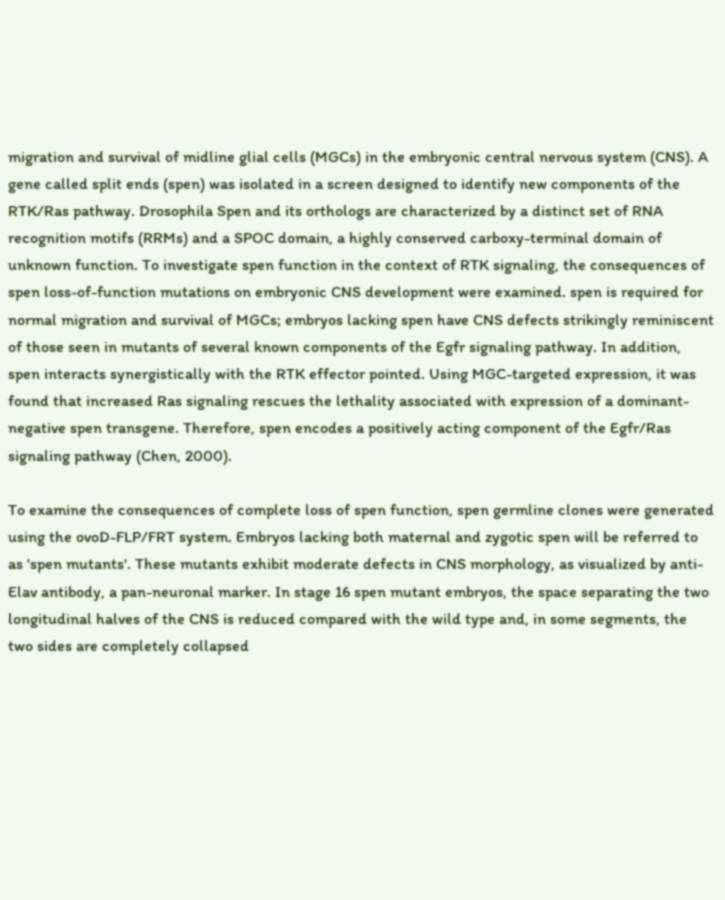migration and survival of midline glial cells (MGCs) in the embryonic central nervous system (CNS). A gene called split ends (spen) was isolated in a screen designed to identify new components of the RTK/Ras pathway. Drosophila Spen and its orthologs are characterized by a distinct set of RNA recognition motifs (RRMs) and a SPOC domain, a highly conserved carboxy-terminal domain of unknown function. To investigate spen function in the context of RTK signaling, the consequences of spen loss-of-function mutations on embryonic CNS development were examined. spen is required for normal migration and survival of MGCs; embryos lacking spen have CNS defects strikingly reminiscent of those seen in mutants of several known components of the Egfr signaling pathway. In addition, spen interacts synergistically with the RTK effector pointed. Using MGC-targeted expression, it was found that increased Ras signaling rescues the lethality associated with expression of a dominant-negative spen transgene. Therefore, spen encodes a positively acting component of the Egfr/Ras signaling pathway (Chen, 2000).

To examine the consequences of complete loss of spen function, spen germline clones were generated using the ovoD-FLP/FRT system. Embryos lacking both maternal and zygotic spen will be referred to as 'spen mutants'. These mutants exhibit moderate defects in CNS morphology, as visualized by anti-Elav antibody, a pan-neuronal marker. In stage 16 spen mutant embryos, the space separating the two longitudinal halves of the CNS is reduced compared with the wild type and, in some segments, the two sides are completely collapsed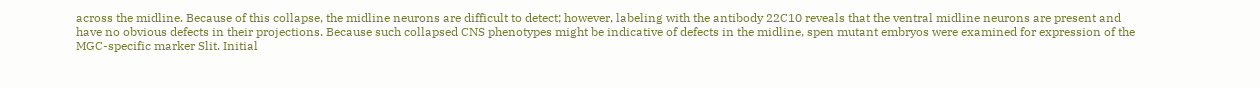across the midline. Because of this collapse, the midline neurons are difficult to detect; however, labeling with the antibody 22C10 reveals that the ventral midline neurons are present and have no obvious defects in their projections. Because such collapsed CNS phenotypes might be indicative of defects in the midline, spen mutant embryos were examined for expression of the MGC-specific marker Slit. Initial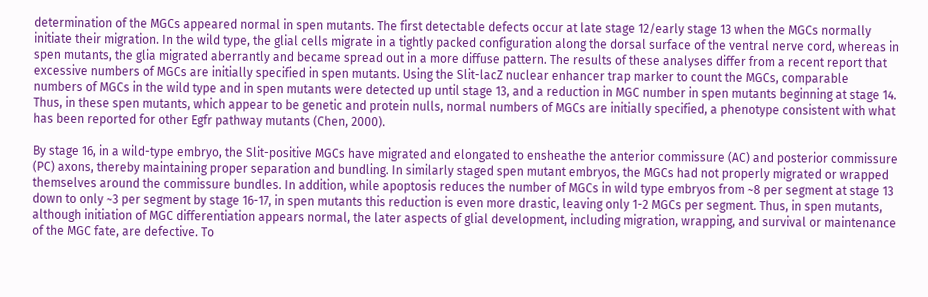determination of the MGCs appeared normal in spen mutants. The first detectable defects occur at late stage 12/early stage 13 when the MGCs normally initiate their migration. In the wild type, the glial cells migrate in a tightly packed configuration along the dorsal surface of the ventral nerve cord, whereas in spen mutants, the glia migrated aberrantly and became spread out in a more diffuse pattern. The results of these analyses differ from a recent report that excessive numbers of MGCs are initially specified in spen mutants. Using the Slit-lacZ nuclear enhancer trap marker to count the MGCs, comparable numbers of MGCs in the wild type and in spen mutants were detected up until stage 13, and a reduction in MGC number in spen mutants beginning at stage 14. Thus, in these spen mutants, which appear to be genetic and protein nulls, normal numbers of MGCs are initially specified, a phenotype consistent with what has been reported for other Egfr pathway mutants (Chen, 2000).

By stage 16, in a wild-type embryo, the Slit-positive MGCs have migrated and elongated to ensheathe the anterior commissure (AC) and posterior commissure (PC) axons, thereby maintaining proper separation and bundling. In similarly staged spen mutant embryos, the MGCs had not properly migrated or wrapped themselves around the commissure bundles. In addition, while apoptosis reduces the number of MGCs in wild type embryos from ~8 per segment at stage 13 down to only ~3 per segment by stage 16-17, in spen mutants this reduction is even more drastic, leaving only 1-2 MGCs per segment. Thus, in spen mutants, although initiation of MGC differentiation appears normal, the later aspects of glial development, including migration, wrapping, and survival or maintenance of the MGC fate, are defective. To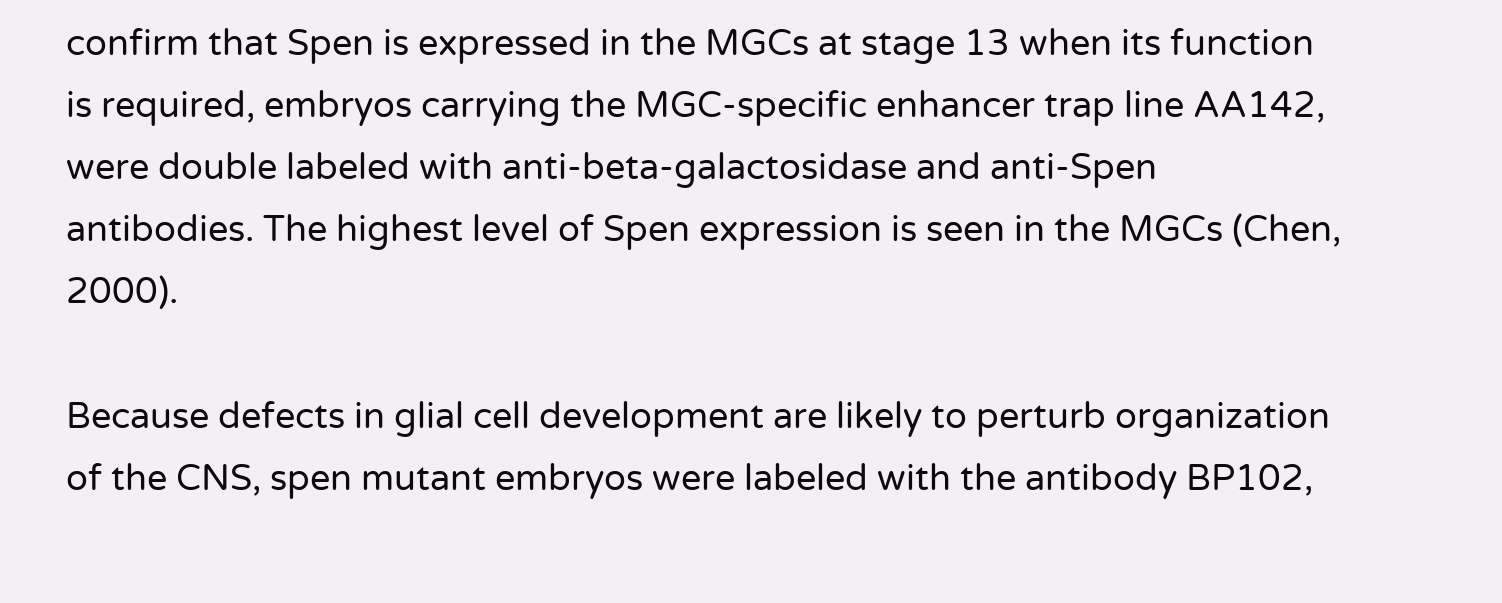confirm that Spen is expressed in the MGCs at stage 13 when its function is required, embryos carrying the MGC-specific enhancer trap line AA142, were double labeled with anti-beta-galactosidase and anti-Spen antibodies. The highest level of Spen expression is seen in the MGCs (Chen, 2000).

Because defects in glial cell development are likely to perturb organization of the CNS, spen mutant embryos were labeled with the antibody BP102,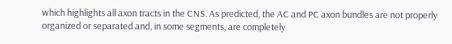which highlights all axon tracts in the CNS. As predicted, the AC and PC axon bundles are not properly organized or separated and, in some segments, are completely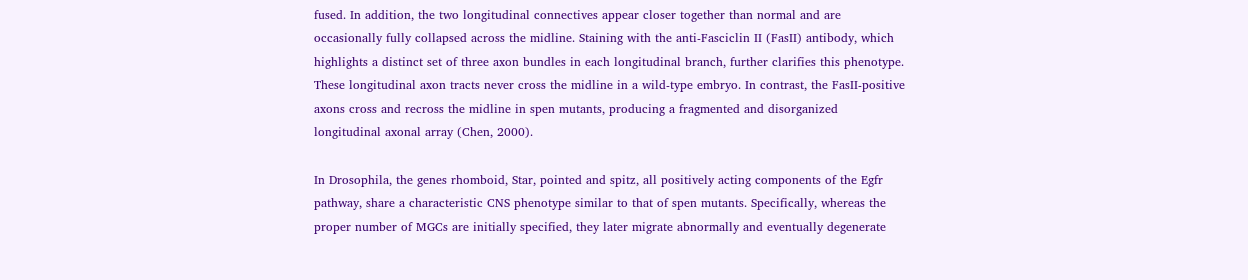fused. In addition, the two longitudinal connectives appear closer together than normal and are occasionally fully collapsed across the midline. Staining with the anti-Fasciclin II (FasII) antibody, which highlights a distinct set of three axon bundles in each longitudinal branch, further clarifies this phenotype. These longitudinal axon tracts never cross the midline in a wild-type embryo. In contrast, the FasII-positive axons cross and recross the midline in spen mutants, producing a fragmented and disorganized longitudinal axonal array (Chen, 2000).

In Drosophila, the genes rhomboid, Star, pointed and spitz, all positively acting components of the Egfr pathway, share a characteristic CNS phenotype similar to that of spen mutants. Specifically, whereas the proper number of MGCs are initially specified, they later migrate abnormally and eventually degenerate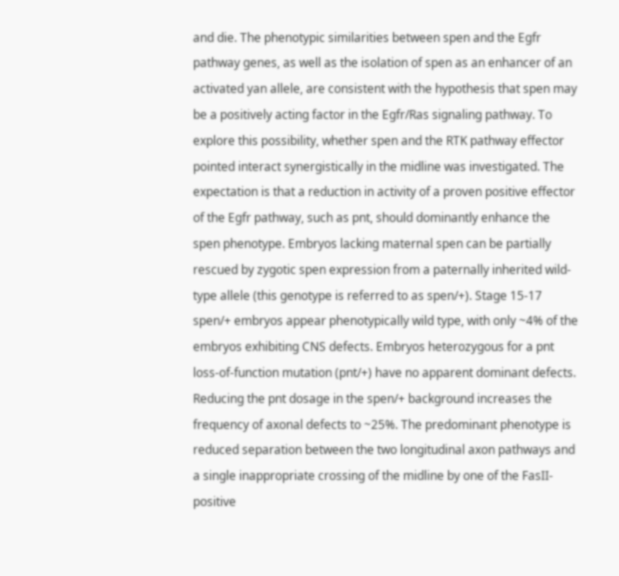and die. The phenotypic similarities between spen and the Egfr pathway genes, as well as the isolation of spen as an enhancer of an activated yan allele, are consistent with the hypothesis that spen may be a positively acting factor in the Egfr/Ras signaling pathway. To explore this possibility, whether spen and the RTK pathway effector pointed interact synergistically in the midline was investigated. The expectation is that a reduction in activity of a proven positive effector of the Egfr pathway, such as pnt, should dominantly enhance the spen phenotype. Embryos lacking maternal spen can be partially rescued by zygotic spen expression from a paternally inherited wild-type allele (this genotype is referred to as spen/+). Stage 15-17 spen/+ embryos appear phenotypically wild type, with only ~4% of the embryos exhibiting CNS defects. Embryos heterozygous for a pnt loss-of-function mutation (pnt/+) have no apparent dominant defects. Reducing the pnt dosage in the spen/+ background increases the frequency of axonal defects to ~25%. The predominant phenotype is reduced separation between the two longitudinal axon pathways and a single inappropriate crossing of the midline by one of the FasII-positive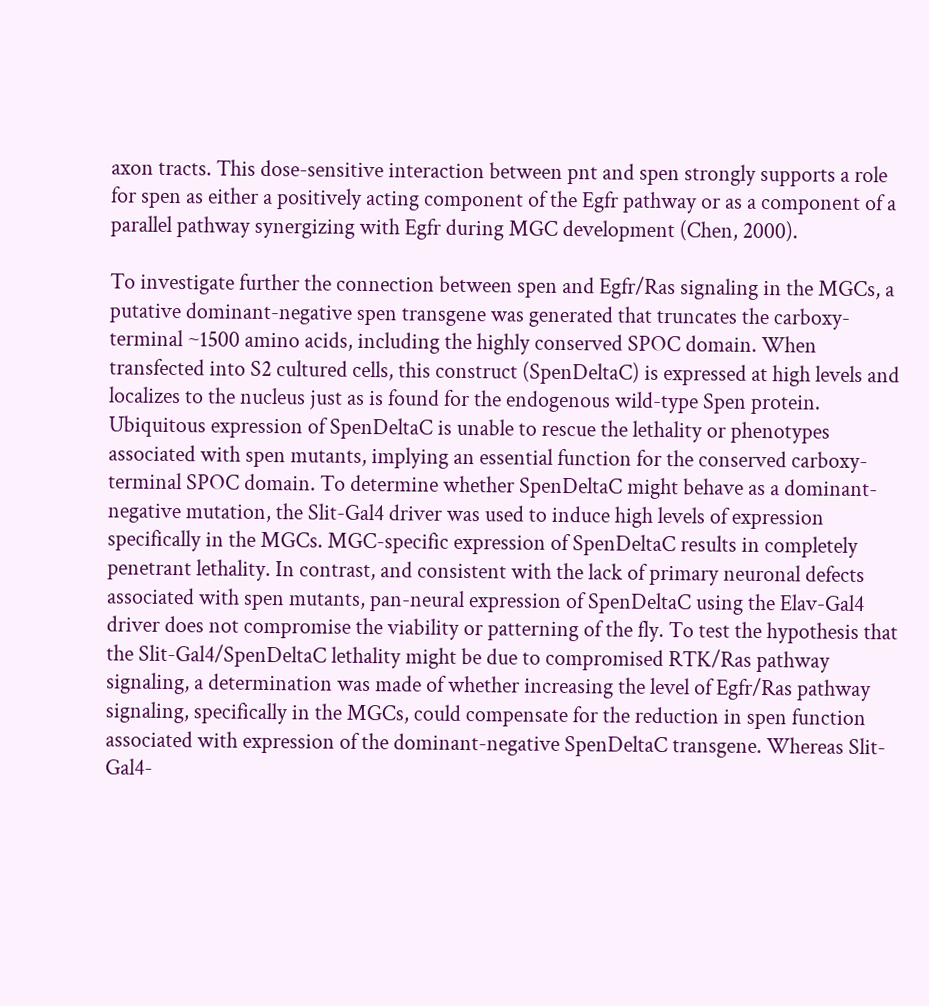axon tracts. This dose-sensitive interaction between pnt and spen strongly supports a role for spen as either a positively acting component of the Egfr pathway or as a component of a parallel pathway synergizing with Egfr during MGC development (Chen, 2000).

To investigate further the connection between spen and Egfr/Ras signaling in the MGCs, a putative dominant-negative spen transgene was generated that truncates the carboxy-terminal ~1500 amino acids, including the highly conserved SPOC domain. When transfected into S2 cultured cells, this construct (SpenDeltaC) is expressed at high levels and localizes to the nucleus just as is found for the endogenous wild-type Spen protein. Ubiquitous expression of SpenDeltaC is unable to rescue the lethality or phenotypes associated with spen mutants, implying an essential function for the conserved carboxy-terminal SPOC domain. To determine whether SpenDeltaC might behave as a dominant-negative mutation, the Slit-Gal4 driver was used to induce high levels of expression specifically in the MGCs. MGC-specific expression of SpenDeltaC results in completely penetrant lethality. In contrast, and consistent with the lack of primary neuronal defects associated with spen mutants, pan-neural expression of SpenDeltaC using the Elav-Gal4 driver does not compromise the viability or patterning of the fly. To test the hypothesis that the Slit-Gal4/SpenDeltaC lethality might be due to compromised RTK/Ras pathway signaling, a determination was made of whether increasing the level of Egfr/Ras pathway signaling, specifically in the MGCs, could compensate for the reduction in spen function associated with expression of the dominant-negative SpenDeltaC transgene. Whereas Slit-Gal4-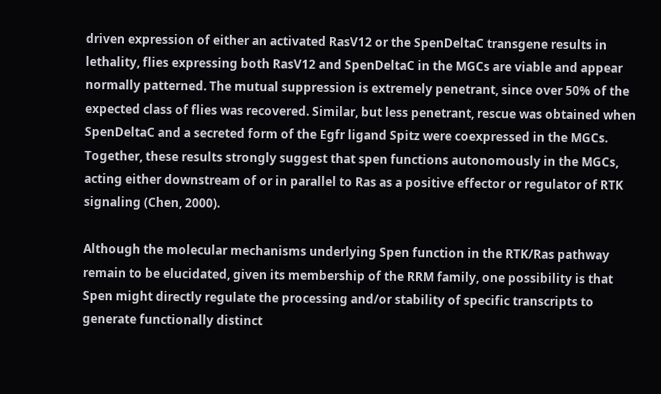driven expression of either an activated RasV12 or the SpenDeltaC transgene results in lethality, flies expressing both RasV12 and SpenDeltaC in the MGCs are viable and appear normally patterned. The mutual suppression is extremely penetrant, since over 50% of the expected class of flies was recovered. Similar, but less penetrant, rescue was obtained when SpenDeltaC and a secreted form of the Egfr ligand Spitz were coexpressed in the MGCs. Together, these results strongly suggest that spen functions autonomously in the MGCs, acting either downstream of or in parallel to Ras as a positive effector or regulator of RTK signaling (Chen, 2000).

Although the molecular mechanisms underlying Spen function in the RTK/Ras pathway remain to be elucidated, given its membership of the RRM family, one possibility is that Spen might directly regulate the processing and/or stability of specific transcripts to generate functionally distinct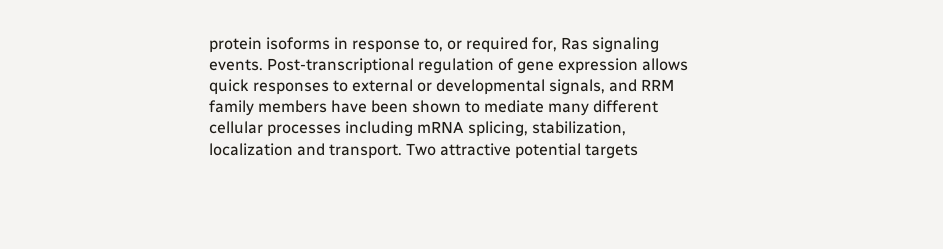protein isoforms in response to, or required for, Ras signaling events. Post-transcriptional regulation of gene expression allows quick responses to external or developmental signals, and RRM family members have been shown to mediate many different cellular processes including mRNA splicing, stabilization, localization and transport. Two attractive potential targets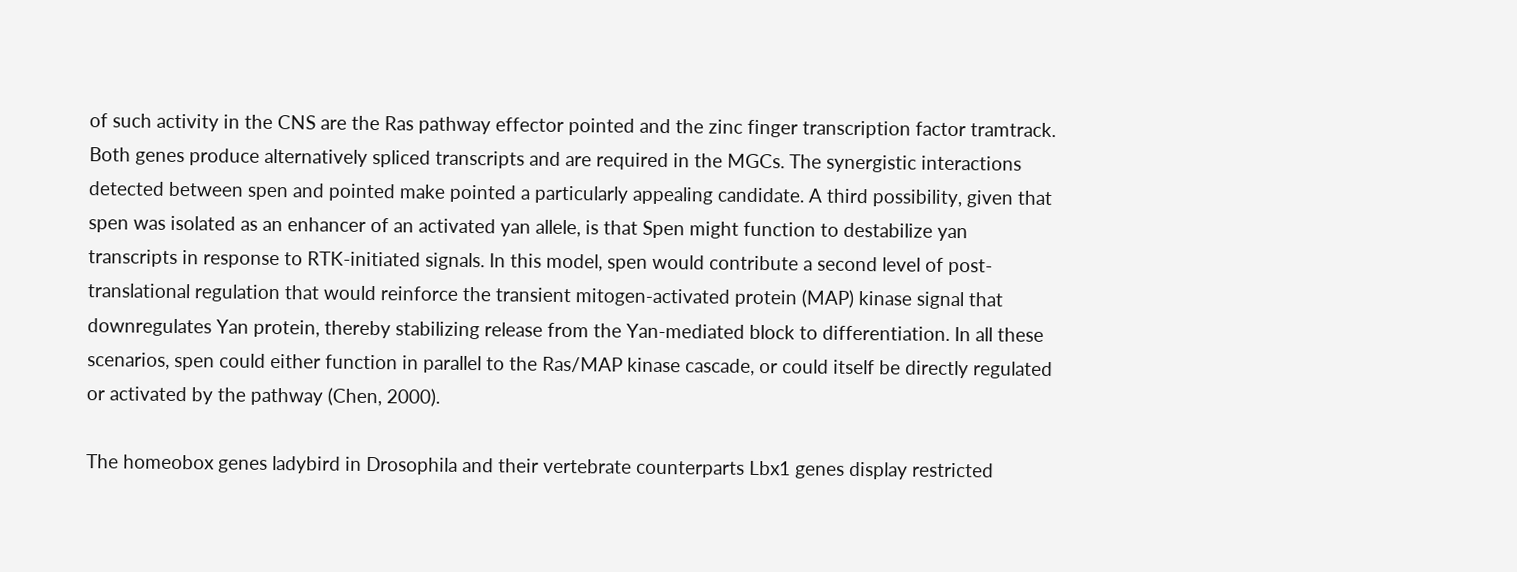of such activity in the CNS are the Ras pathway effector pointed and the zinc finger transcription factor tramtrack. Both genes produce alternatively spliced transcripts and are required in the MGCs. The synergistic interactions detected between spen and pointed make pointed a particularly appealing candidate. A third possibility, given that spen was isolated as an enhancer of an activated yan allele, is that Spen might function to destabilize yan transcripts in response to RTK-initiated signals. In this model, spen would contribute a second level of post-translational regulation that would reinforce the transient mitogen-activated protein (MAP) kinase signal that downregulates Yan protein, thereby stabilizing release from the Yan-mediated block to differentiation. In all these scenarios, spen could either function in parallel to the Ras/MAP kinase cascade, or could itself be directly regulated or activated by the pathway (Chen, 2000).

The homeobox genes ladybird in Drosophila and their vertebrate counterparts Lbx1 genes display restricted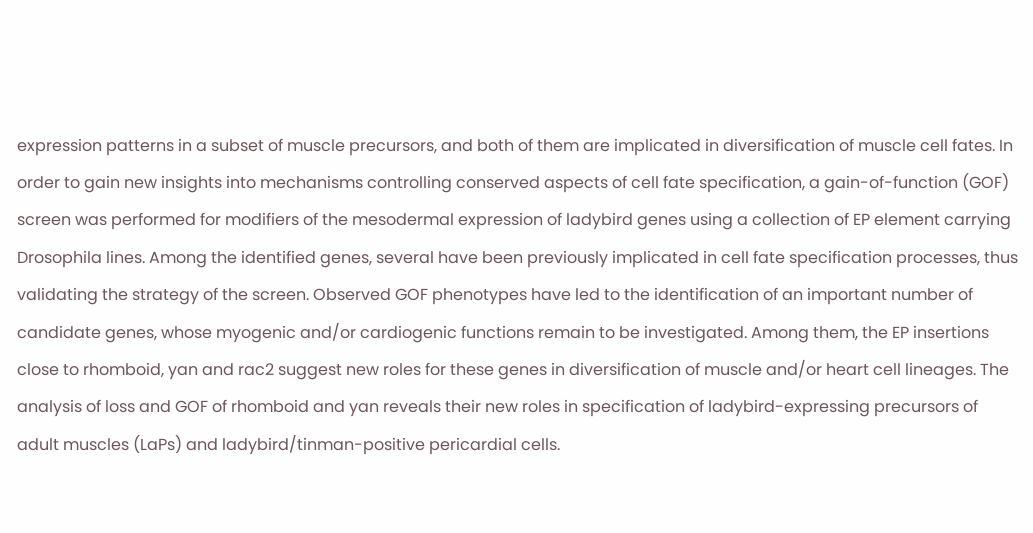expression patterns in a subset of muscle precursors, and both of them are implicated in diversification of muscle cell fates. In order to gain new insights into mechanisms controlling conserved aspects of cell fate specification, a gain-of-function (GOF) screen was performed for modifiers of the mesodermal expression of ladybird genes using a collection of EP element carrying Drosophila lines. Among the identified genes, several have been previously implicated in cell fate specification processes, thus validating the strategy of the screen. Observed GOF phenotypes have led to the identification of an important number of candidate genes, whose myogenic and/or cardiogenic functions remain to be investigated. Among them, the EP insertions close to rhomboid, yan and rac2 suggest new roles for these genes in diversification of muscle and/or heart cell lineages. The analysis of loss and GOF of rhomboid and yan reveals their new roles in specification of ladybird-expressing precursors of adult muscles (LaPs) and ladybird/tinman-positive pericardial cells.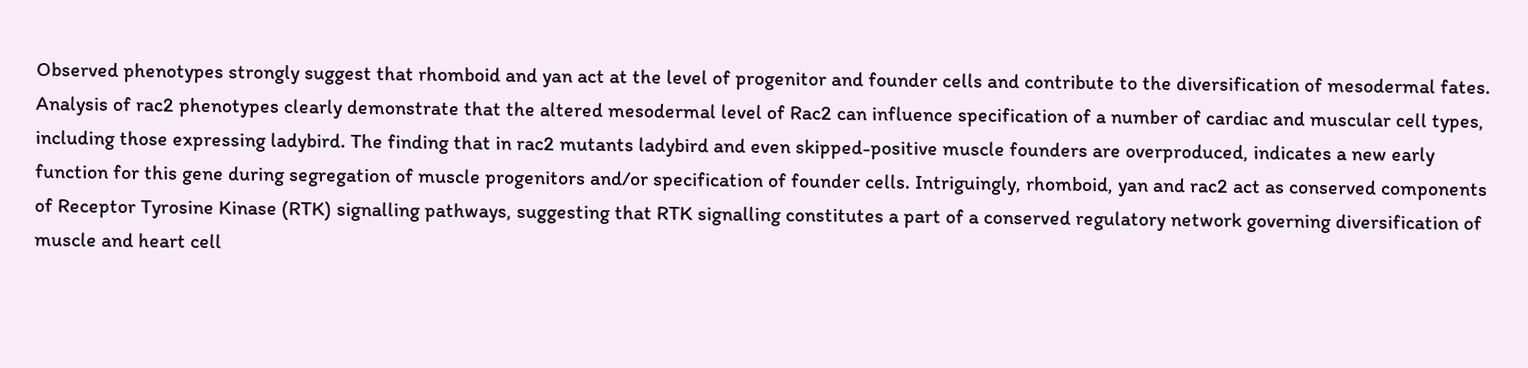Observed phenotypes strongly suggest that rhomboid and yan act at the level of progenitor and founder cells and contribute to the diversification of mesodermal fates. Analysis of rac2 phenotypes clearly demonstrate that the altered mesodermal level of Rac2 can influence specification of a number of cardiac and muscular cell types, including those expressing ladybird. The finding that in rac2 mutants ladybird and even skipped-positive muscle founders are overproduced, indicates a new early function for this gene during segregation of muscle progenitors and/or specification of founder cells. Intriguingly, rhomboid, yan and rac2 act as conserved components of Receptor Tyrosine Kinase (RTK) signalling pathways, suggesting that RTK signalling constitutes a part of a conserved regulatory network governing diversification of muscle and heart cell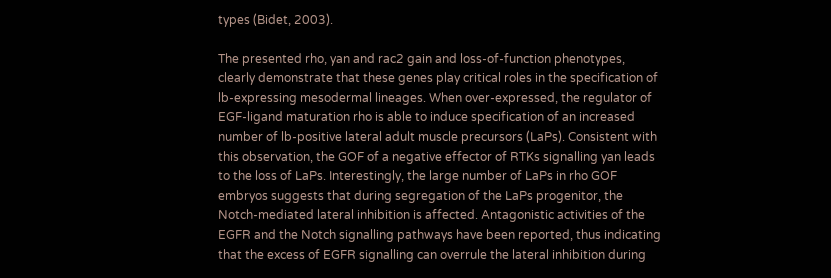types (Bidet, 2003).

The presented rho, yan and rac2 gain and loss-of-function phenotypes, clearly demonstrate that these genes play critical roles in the specification of lb-expressing mesodermal lineages. When over-expressed, the regulator of EGF-ligand maturation rho is able to induce specification of an increased number of lb-positive lateral adult muscle precursors (LaPs). Consistent with this observation, the GOF of a negative effector of RTKs signalling yan leads to the loss of LaPs. Interestingly, the large number of LaPs in rho GOF embryos suggests that during segregation of the LaPs progenitor, the Notch-mediated lateral inhibition is affected. Antagonistic activities of the EGFR and the Notch signalling pathways have been reported, thus indicating that the excess of EGFR signalling can overrule the lateral inhibition during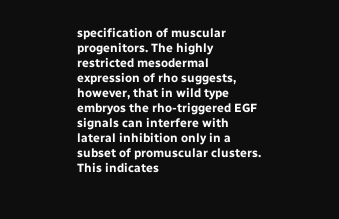specification of muscular progenitors. The highly restricted mesodermal expression of rho suggests, however, that in wild type embryos the rho-triggered EGF signals can interfere with lateral inhibition only in a subset of promuscular clusters. This indicates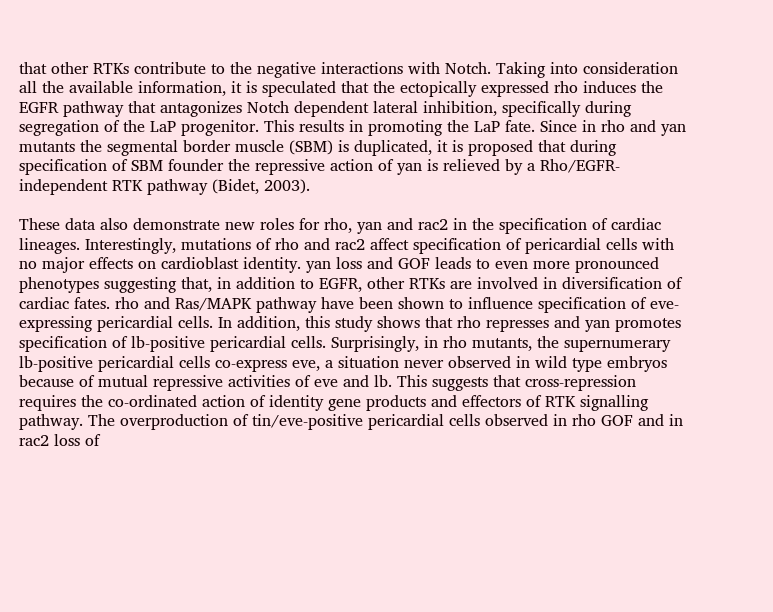that other RTKs contribute to the negative interactions with Notch. Taking into consideration all the available information, it is speculated that the ectopically expressed rho induces the EGFR pathway that antagonizes Notch dependent lateral inhibition, specifically during segregation of the LaP progenitor. This results in promoting the LaP fate. Since in rho and yan mutants the segmental border muscle (SBM) is duplicated, it is proposed that during specification of SBM founder the repressive action of yan is relieved by a Rho/EGFR-independent RTK pathway (Bidet, 2003).

These data also demonstrate new roles for rho, yan and rac2 in the specification of cardiac lineages. Interestingly, mutations of rho and rac2 affect specification of pericardial cells with no major effects on cardioblast identity. yan loss and GOF leads to even more pronounced phenotypes suggesting that, in addition to EGFR, other RTKs are involved in diversification of cardiac fates. rho and Ras/MAPK pathway have been shown to influence specification of eve-expressing pericardial cells. In addition, this study shows that rho represses and yan promotes specification of lb-positive pericardial cells. Surprisingly, in rho mutants, the supernumerary lb-positive pericardial cells co-express eve, a situation never observed in wild type embryos because of mutual repressive activities of eve and lb. This suggests that cross-repression requires the co-ordinated action of identity gene products and effectors of RTK signalling pathway. The overproduction of tin/eve-positive pericardial cells observed in rho GOF and in rac2 loss of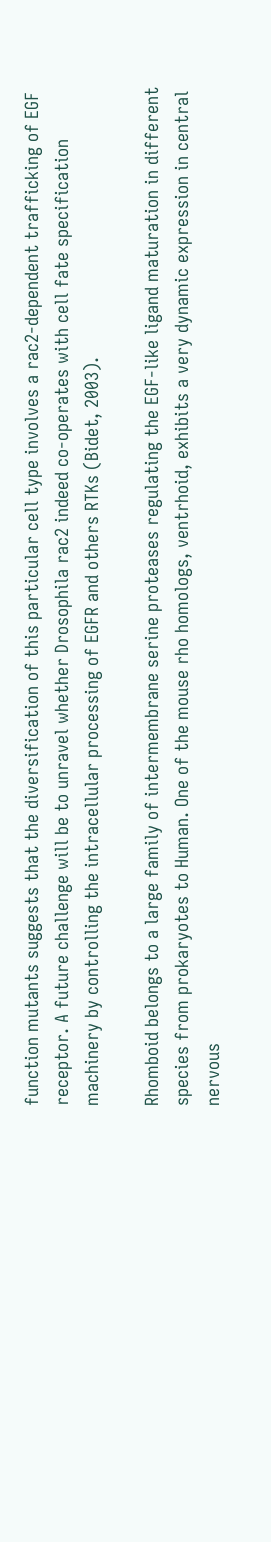function mutants suggests that the diversification of this particular cell type involves a rac2-dependent trafficking of EGF receptor. A future challenge will be to unravel whether Drosophila rac2 indeed co-operates with cell fate specification machinery by controlling the intracellular processing of EGFR and others RTKs (Bidet, 2003).

Rhomboid belongs to a large family of intermembrane serine proteases regulating the EGF-like ligand maturation in different species from prokaryotes to Human. One of the mouse rho homologs, ventrhoid, exhibits a very dynamic expression in central nervous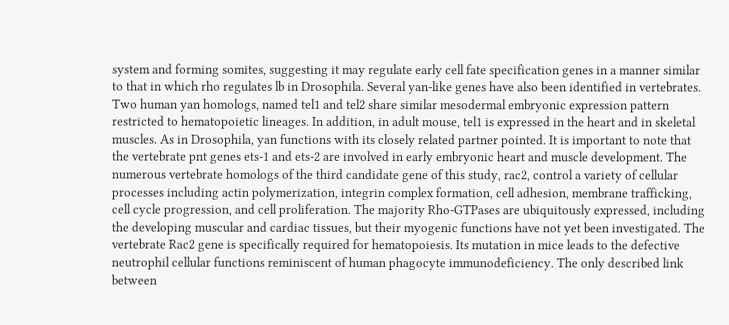system and forming somites, suggesting it may regulate early cell fate specification genes in a manner similar to that in which rho regulates lb in Drosophila. Several yan-like genes have also been identified in vertebrates. Two human yan homologs, named tel1 and tel2 share similar mesodermal embryonic expression pattern restricted to hematopoietic lineages. In addition, in adult mouse, tel1 is expressed in the heart and in skeletal muscles. As in Drosophila, yan functions with its closely related partner pointed. It is important to note that the vertebrate pnt genes ets-1 and ets-2 are involved in early embryonic heart and muscle development. The numerous vertebrate homologs of the third candidate gene of this study, rac2, control a variety of cellular processes including actin polymerization, integrin complex formation, cell adhesion, membrane trafficking, cell cycle progression, and cell proliferation. The majority Rho-GTPases are ubiquitously expressed, including the developing muscular and cardiac tissues, but their myogenic functions have not yet been investigated. The vertebrate Rac2 gene is specifically required for hematopoiesis. Its mutation in mice leads to the defective neutrophil cellular functions reminiscent of human phagocyte immunodeficiency. The only described link between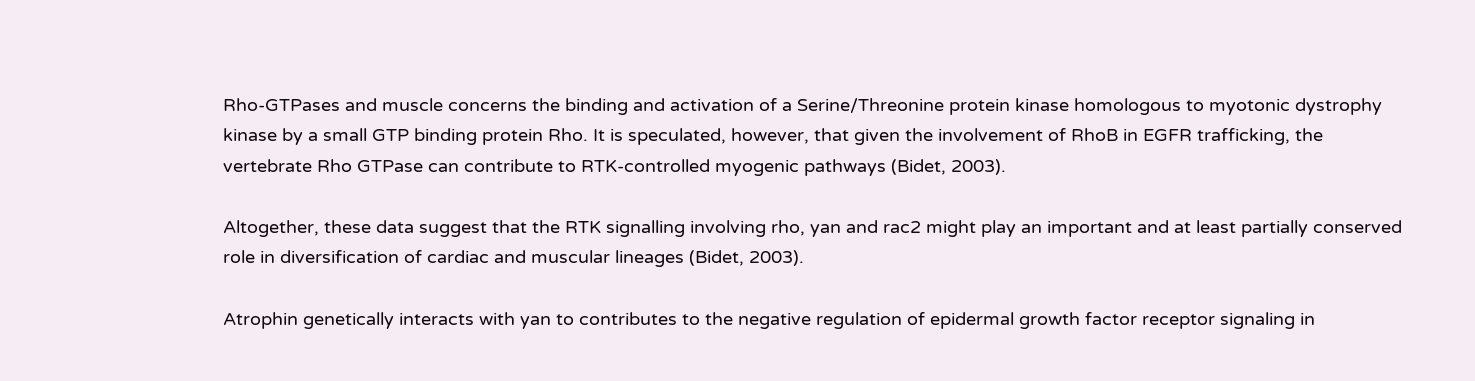Rho-GTPases and muscle concerns the binding and activation of a Serine/Threonine protein kinase homologous to myotonic dystrophy kinase by a small GTP binding protein Rho. It is speculated, however, that given the involvement of RhoB in EGFR trafficking, the vertebrate Rho GTPase can contribute to RTK-controlled myogenic pathways (Bidet, 2003).

Altogether, these data suggest that the RTK signalling involving rho, yan and rac2 might play an important and at least partially conserved role in diversification of cardiac and muscular lineages (Bidet, 2003).

Atrophin genetically interacts with yan to contributes to the negative regulation of epidermal growth factor receptor signaling in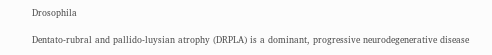Drosophila

Dentato-rubral and pallido-luysian atrophy (DRPLA) is a dominant, progressive neurodegenerative disease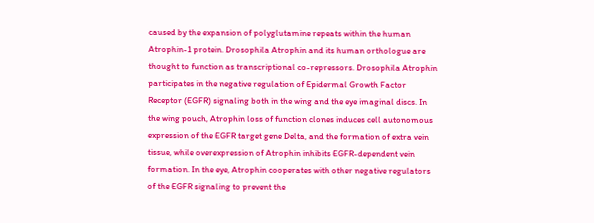caused by the expansion of polyglutamine repeats within the human Atrophin-1 protein. Drosophila Atrophin and its human orthologue are thought to function as transcriptional co-repressors. Drosophila Atrophin participates in the negative regulation of Epidermal Growth Factor Receptor (EGFR) signaling both in the wing and the eye imaginal discs. In the wing pouch, Atrophin loss of function clones induces cell autonomous expression of the EGFR target gene Delta, and the formation of extra vein tissue, while overexpression of Atrophin inhibits EGFR-dependent vein formation. In the eye, Atrophin cooperates with other negative regulators of the EGFR signaling to prevent the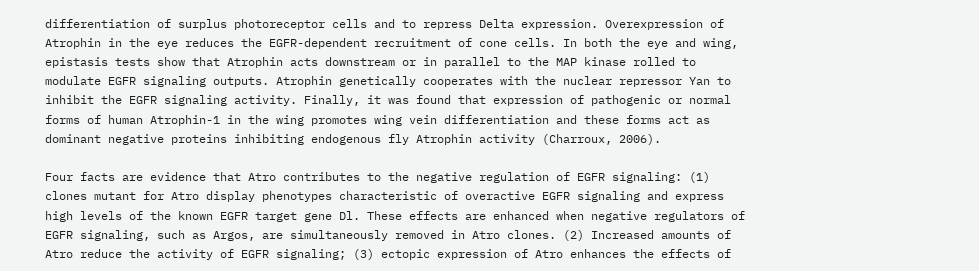differentiation of surplus photoreceptor cells and to repress Delta expression. Overexpression of Atrophin in the eye reduces the EGFR-dependent recruitment of cone cells. In both the eye and wing, epistasis tests show that Atrophin acts downstream or in parallel to the MAP kinase rolled to modulate EGFR signaling outputs. Atrophin genetically cooperates with the nuclear repressor Yan to inhibit the EGFR signaling activity. Finally, it was found that expression of pathogenic or normal forms of human Atrophin-1 in the wing promotes wing vein differentiation and these forms act as dominant negative proteins inhibiting endogenous fly Atrophin activity (Charroux, 2006).

Four facts are evidence that Atro contributes to the negative regulation of EGFR signaling: (1) clones mutant for Atro display phenotypes characteristic of overactive EGFR signaling and express high levels of the known EGFR target gene Dl. These effects are enhanced when negative regulators of EGFR signaling, such as Argos, are simultaneously removed in Atro clones. (2) Increased amounts of Atro reduce the activity of EGFR signaling; (3) ectopic expression of Atro enhances the effects of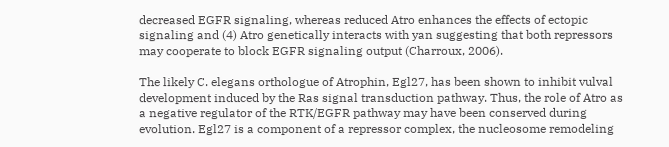decreased EGFR signaling, whereas reduced Atro enhances the effects of ectopic signaling and (4) Atro genetically interacts with yan suggesting that both repressors may cooperate to block EGFR signaling output (Charroux, 2006).

The likely C. elegans orthologue of Atrophin, Egl27, has been shown to inhibit vulval development induced by the Ras signal transduction pathway. Thus, the role of Atro as a negative regulator of the RTK/EGFR pathway may have been conserved during evolution. Egl27 is a component of a repressor complex, the nucleosome remodeling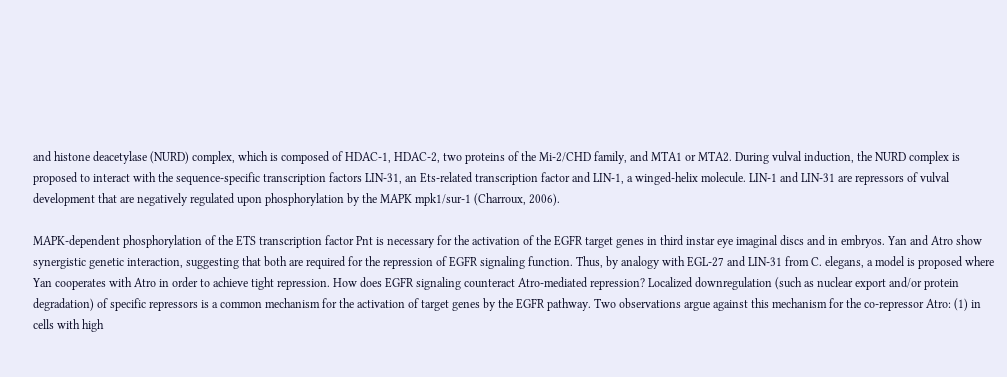and histone deacetylase (NURD) complex, which is composed of HDAC-1, HDAC-2, two proteins of the Mi-2/CHD family, and MTA1 or MTA2. During vulval induction, the NURD complex is proposed to interact with the sequence-specific transcription factors LIN-31, an Ets-related transcription factor and LIN-1, a winged-helix molecule. LIN-1 and LIN-31 are repressors of vulval development that are negatively regulated upon phosphorylation by the MAPK mpk1/sur-1 (Charroux, 2006).

MAPK-dependent phosphorylation of the ETS transcription factor Pnt is necessary for the activation of the EGFR target genes in third instar eye imaginal discs and in embryos. Yan and Atro show synergistic genetic interaction, suggesting that both are required for the repression of EGFR signaling function. Thus, by analogy with EGL-27 and LIN-31 from C. elegans, a model is proposed where Yan cooperates with Atro in order to achieve tight repression. How does EGFR signaling counteract Atro-mediated repression? Localized downregulation (such as nuclear export and/or protein degradation) of specific repressors is a common mechanism for the activation of target genes by the EGFR pathway. Two observations argue against this mechanism for the co-repressor Atro: (1) in cells with high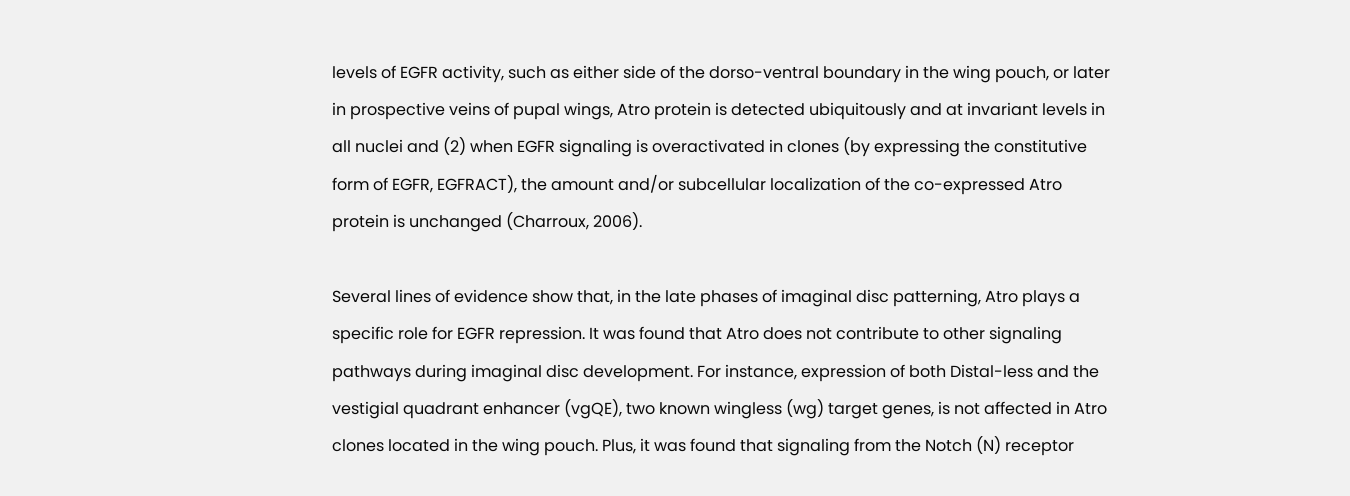levels of EGFR activity, such as either side of the dorso-ventral boundary in the wing pouch, or later in prospective veins of pupal wings, Atro protein is detected ubiquitously and at invariant levels in all nuclei and (2) when EGFR signaling is overactivated in clones (by expressing the constitutive form of EGFR, EGFRACT), the amount and/or subcellular localization of the co-expressed Atro protein is unchanged (Charroux, 2006).

Several lines of evidence show that, in the late phases of imaginal disc patterning, Atro plays a specific role for EGFR repression. It was found that Atro does not contribute to other signaling pathways during imaginal disc development. For instance, expression of both Distal-less and the vestigial quadrant enhancer (vgQE), two known wingless (wg) target genes, is not affected in Atro clones located in the wing pouch. Plus, it was found that signaling from the Notch (N) receptor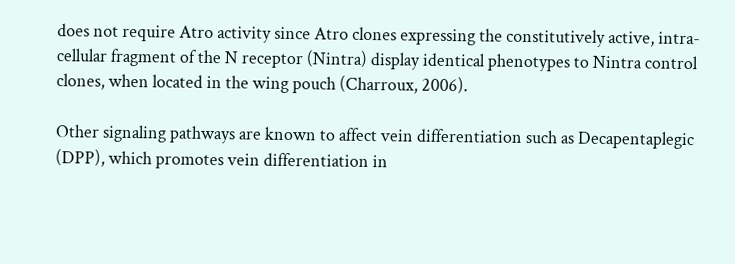does not require Atro activity since Atro clones expressing the constitutively active, intra-cellular fragment of the N receptor (Nintra) display identical phenotypes to Nintra control clones, when located in the wing pouch (Charroux, 2006).

Other signaling pathways are known to affect vein differentiation such as Decapentaplegic (DPP), which promotes vein differentiation in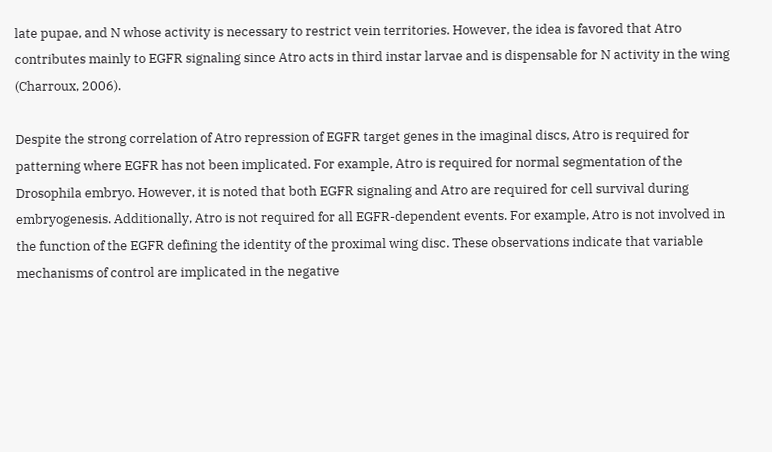late pupae, and N whose activity is necessary to restrict vein territories. However, the idea is favored that Atro contributes mainly to EGFR signaling since Atro acts in third instar larvae and is dispensable for N activity in the wing (Charroux, 2006).

Despite the strong correlation of Atro repression of EGFR target genes in the imaginal discs, Atro is required for patterning where EGFR has not been implicated. For example, Atro is required for normal segmentation of the Drosophila embryo. However, it is noted that both EGFR signaling and Atro are required for cell survival during embryogenesis. Additionally, Atro is not required for all EGFR-dependent events. For example, Atro is not involved in the function of the EGFR defining the identity of the proximal wing disc. These observations indicate that variable mechanisms of control are implicated in the negative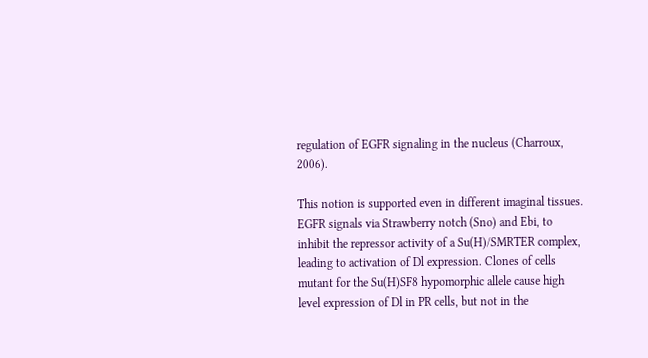regulation of EGFR signaling in the nucleus (Charroux, 2006).

This notion is supported even in different imaginal tissues. EGFR signals via Strawberry notch (Sno) and Ebi, to inhibit the repressor activity of a Su(H)/SMRTER complex, leading to activation of Dl expression. Clones of cells mutant for the Su(H)SF8 hypomorphic allele cause high level expression of Dl in PR cells, but not in the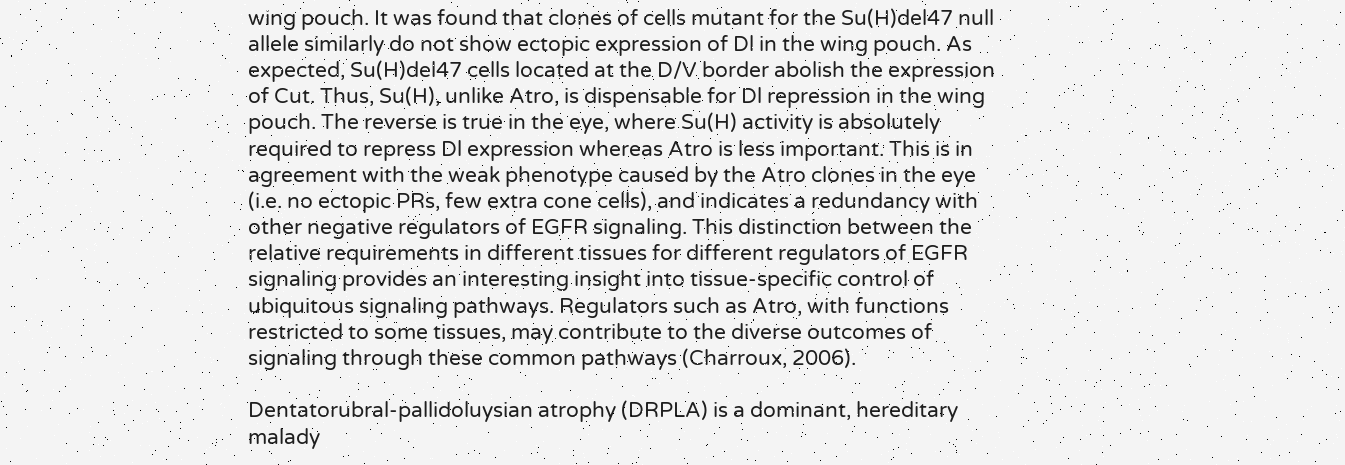wing pouch. It was found that clones of cells mutant for the Su(H)del47 null allele similarly do not show ectopic expression of Dl in the wing pouch. As expected, Su(H)del47 cells located at the D/V border abolish the expression of Cut. Thus, Su(H), unlike Atro, is dispensable for Dl repression in the wing pouch. The reverse is true in the eye, where Su(H) activity is absolutely required to repress Dl expression whereas Atro is less important. This is in agreement with the weak phenotype caused by the Atro clones in the eye (i.e. no ectopic PRs, few extra cone cells), and indicates a redundancy with other negative regulators of EGFR signaling. This distinction between the relative requirements in different tissues for different regulators of EGFR signaling provides an interesting insight into tissue-specific control of ubiquitous signaling pathways. Regulators such as Atro, with functions restricted to some tissues, may contribute to the diverse outcomes of signaling through these common pathways (Charroux, 2006).

Dentatorubral-pallidoluysian atrophy (DRPLA) is a dominant, hereditary malady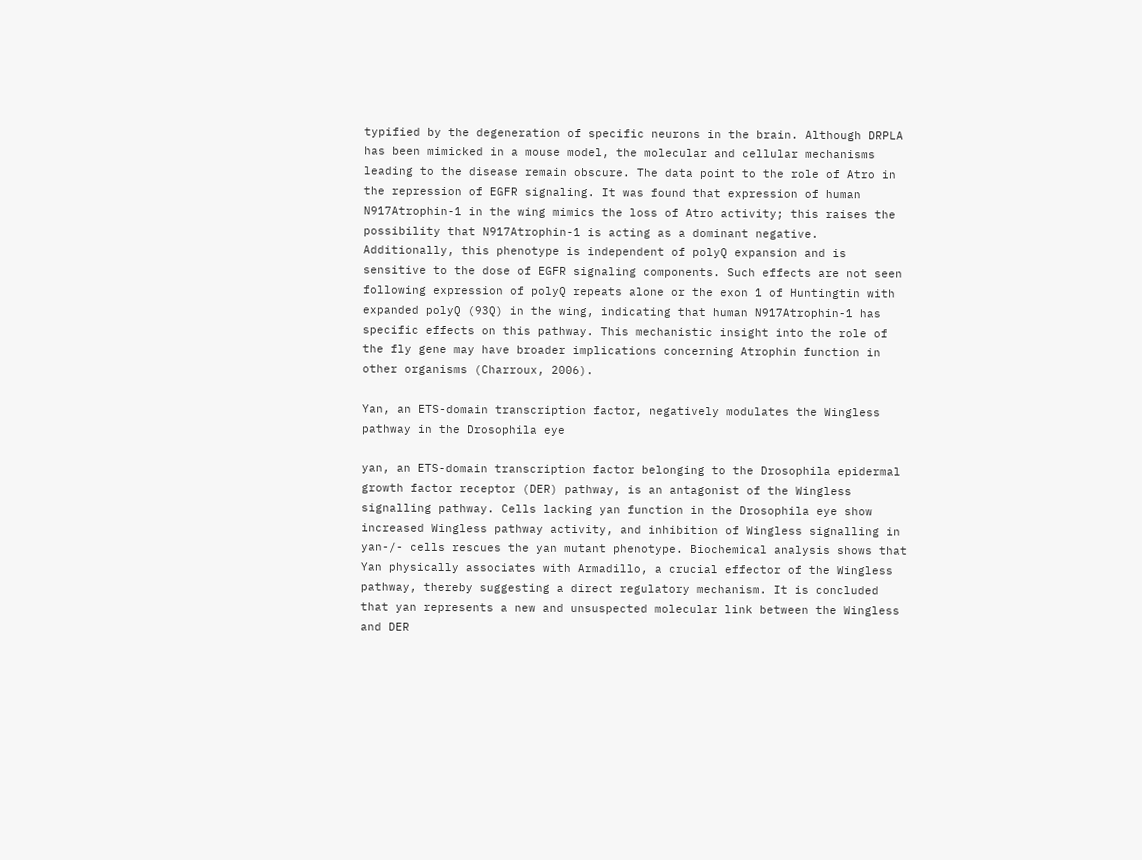typified by the degeneration of specific neurons in the brain. Although DRPLA has been mimicked in a mouse model, the molecular and cellular mechanisms leading to the disease remain obscure. The data point to the role of Atro in the repression of EGFR signaling. It was found that expression of human N917Atrophin-1 in the wing mimics the loss of Atro activity; this raises the possibility that N917Atrophin-1 is acting as a dominant negative. Additionally, this phenotype is independent of polyQ expansion and is sensitive to the dose of EGFR signaling components. Such effects are not seen following expression of polyQ repeats alone or the exon 1 of Huntingtin with expanded polyQ (93Q) in the wing, indicating that human N917Atrophin-1 has specific effects on this pathway. This mechanistic insight into the role of the fly gene may have broader implications concerning Atrophin function in other organisms (Charroux, 2006).

Yan, an ETS-domain transcription factor, negatively modulates the Wingless pathway in the Drosophila eye

yan, an ETS-domain transcription factor belonging to the Drosophila epidermal growth factor receptor (DER) pathway, is an antagonist of the Wingless signalling pathway. Cells lacking yan function in the Drosophila eye show increased Wingless pathway activity, and inhibition of Wingless signalling in yan-/- cells rescues the yan mutant phenotype. Biochemical analysis shows that Yan physically associates with Armadillo, a crucial effector of the Wingless pathway, thereby suggesting a direct regulatory mechanism. It is concluded that yan represents a new and unsuspected molecular link between the Wingless and DER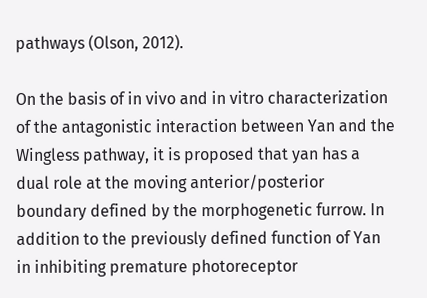pathways (Olson, 2012).

On the basis of in vivo and in vitro characterization of the antagonistic interaction between Yan and the Wingless pathway, it is proposed that yan has a dual role at the moving anterior/posterior boundary defined by the morphogenetic furrow. In addition to the previously defined function of Yan in inhibiting premature photoreceptor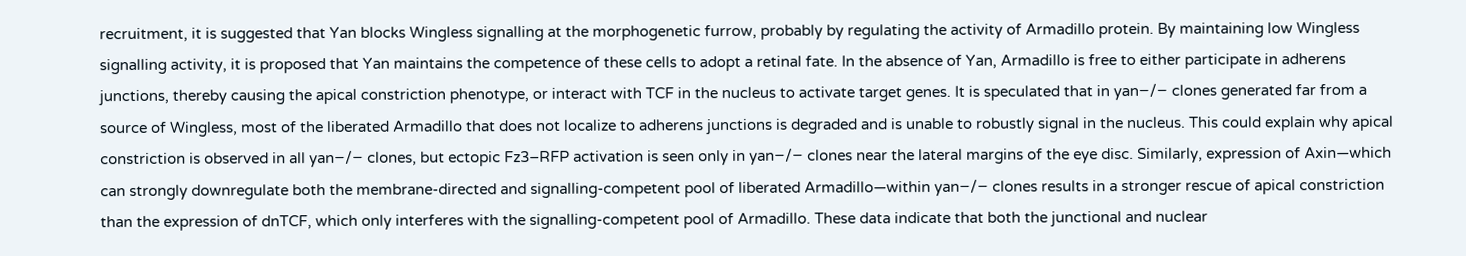recruitment, it is suggested that Yan blocks Wingless signalling at the morphogenetic furrow, probably by regulating the activity of Armadillo protein. By maintaining low Wingless signalling activity, it is proposed that Yan maintains the competence of these cells to adopt a retinal fate. In the absence of Yan, Armadillo is free to either participate in adherens junctions, thereby causing the apical constriction phenotype, or interact with TCF in the nucleus to activate target genes. It is speculated that in yan−/− clones generated far from a source of Wingless, most of the liberated Armadillo that does not localize to adherens junctions is degraded and is unable to robustly signal in the nucleus. This could explain why apical constriction is observed in all yan−/− clones, but ectopic Fz3–RFP activation is seen only in yan−/− clones near the lateral margins of the eye disc. Similarly, expression of Axin—which can strongly downregulate both the membrane-directed and signalling-competent pool of liberated Armadillo—within yan−/− clones results in a stronger rescue of apical constriction than the expression of dnTCF, which only interferes with the signalling-competent pool of Armadillo. These data indicate that both the junctional and nuclear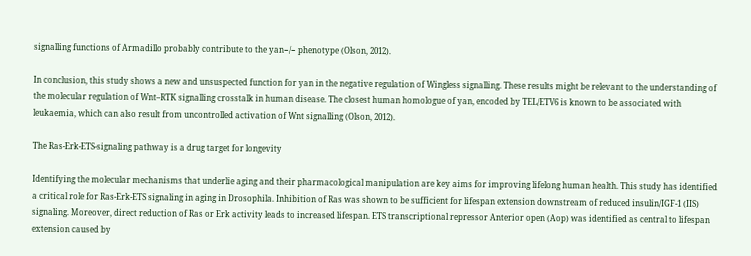signalling functions of Armadillo probably contribute to the yan−/− phenotype (Olson, 2012).

In conclusion, this study shows a new and unsuspected function for yan in the negative regulation of Wingless signalling. These results might be relevant to the understanding of the molecular regulation of Wnt–RTK signalling crosstalk in human disease. The closest human homologue of yan, encoded by TEL/ETV6 is known to be associated with leukaemia, which can also result from uncontrolled activation of Wnt signalling (Olson, 2012).

The Ras-Erk-ETS-signaling pathway is a drug target for longevity

Identifying the molecular mechanisms that underlie aging and their pharmacological manipulation are key aims for improving lifelong human health. This study has identified a critical role for Ras-Erk-ETS signaling in aging in Drosophila. Inhibition of Ras was shown to be sufficient for lifespan extension downstream of reduced insulin/IGF-1 (IIS) signaling. Moreover, direct reduction of Ras or Erk activity leads to increased lifespan. ETS transcriptional repressor Anterior open (Aop) was identified as central to lifespan extension caused by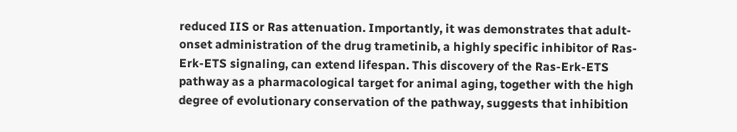reduced IIS or Ras attenuation. Importantly, it was demonstrates that adult-onset administration of the drug trametinib, a highly specific inhibitor of Ras-Erk-ETS signaling, can extend lifespan. This discovery of the Ras-Erk-ETS pathway as a pharmacological target for animal aging, together with the high degree of evolutionary conservation of the pathway, suggests that inhibition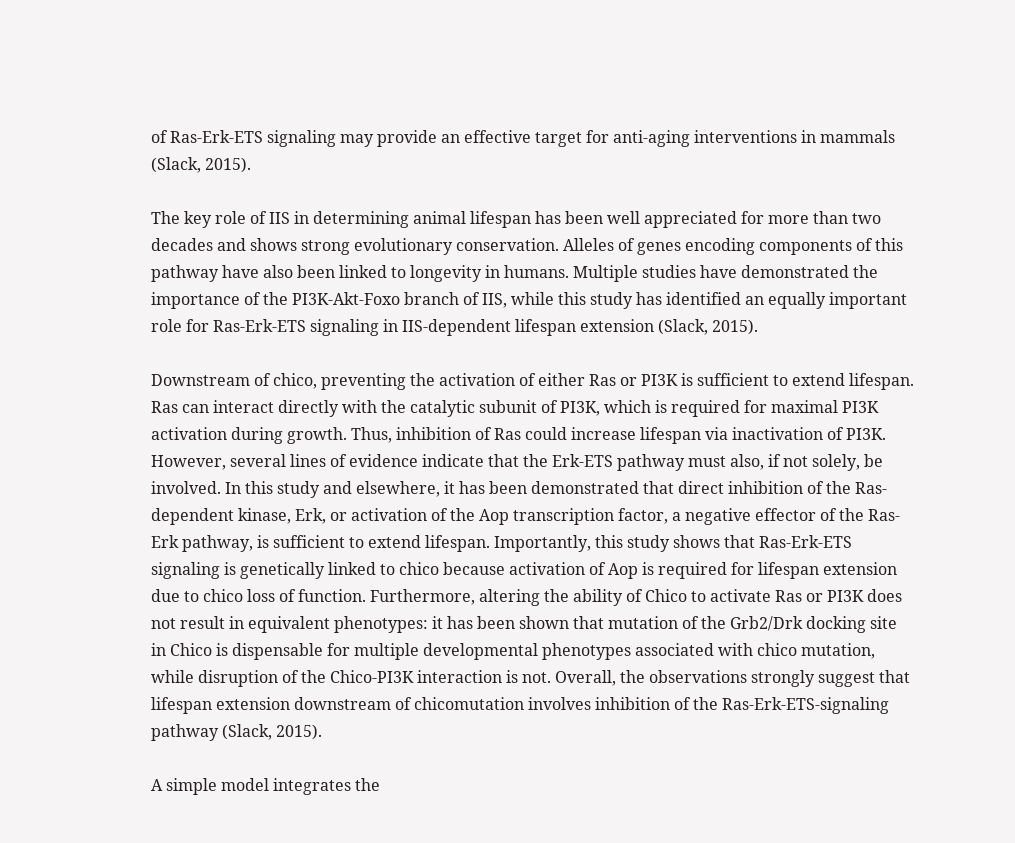of Ras-Erk-ETS signaling may provide an effective target for anti-aging interventions in mammals (Slack, 2015).

The key role of IIS in determining animal lifespan has been well appreciated for more than two decades and shows strong evolutionary conservation. Alleles of genes encoding components of this pathway have also been linked to longevity in humans. Multiple studies have demonstrated the importance of the PI3K-Akt-Foxo branch of IIS, while this study has identified an equally important role for Ras-Erk-ETS signaling in IIS-dependent lifespan extension (Slack, 2015).

Downstream of chico, preventing the activation of either Ras or PI3K is sufficient to extend lifespan. Ras can interact directly with the catalytic subunit of PI3K, which is required for maximal PI3K activation during growth. Thus, inhibition of Ras could increase lifespan via inactivation of PI3K. However, several lines of evidence indicate that the Erk-ETS pathway must also, if not solely, be involved. In this study and elsewhere, it has been demonstrated that direct inhibition of the Ras-dependent kinase, Erk, or activation of the Aop transcription factor, a negative effector of the Ras-Erk pathway, is sufficient to extend lifespan. Importantly, this study shows that Ras-Erk-ETS signaling is genetically linked to chico because activation of Aop is required for lifespan extension due to chico loss of function. Furthermore, altering the ability of Chico to activate Ras or PI3K does not result in equivalent phenotypes: it has been shown that mutation of the Grb2/Drk docking site in Chico is dispensable for multiple developmental phenotypes associated with chico mutation, while disruption of the Chico-PI3K interaction is not. Overall, the observations strongly suggest that lifespan extension downstream of chicomutation involves inhibition of the Ras-Erk-ETS-signaling pathway (Slack, 2015).

A simple model integrates the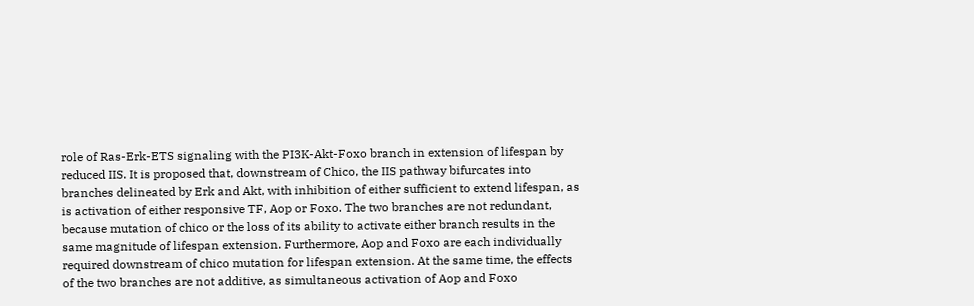role of Ras-Erk-ETS signaling with the PI3K-Akt-Foxo branch in extension of lifespan by reduced IIS. It is proposed that, downstream of Chico, the IIS pathway bifurcates into branches delineated by Erk and Akt, with inhibition of either sufficient to extend lifespan, as is activation of either responsive TF, Aop or Foxo. The two branches are not redundant, because mutation of chico or the loss of its ability to activate either branch results in the same magnitude of lifespan extension. Furthermore, Aop and Foxo are each individually required downstream of chico mutation for lifespan extension. At the same time, the effects of the two branches are not additive, as simultaneous activation of Aop and Foxo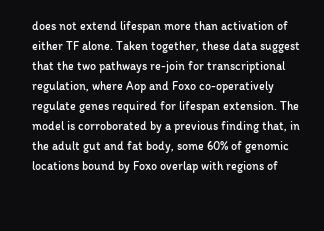does not extend lifespan more than activation of either TF alone. Taken together, these data suggest that the two pathways re-join for transcriptional regulation, where Aop and Foxo co-operatively regulate genes required for lifespan extension. The model is corroborated by a previous finding that, in the adult gut and fat body, some 60% of genomic locations bound by Foxo overlap with regions of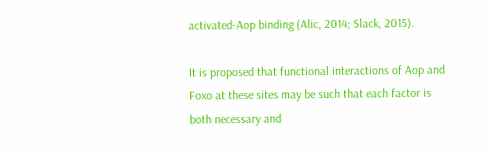activated-Aop binding (Alic, 2014; Slack, 2015).

It is proposed that functional interactions of Aop and Foxo at these sites may be such that each factor is both necessary and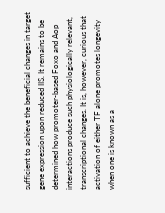sufficient to achieve the beneficial changes in target gene expression upon reduced IIS. It remains to be determined how promoter-based Foxo and Aop interactions produce such physiologically relevant, transcriptional changes. It is, however, curious that activation of either TF alone promotes longevity when one is known as a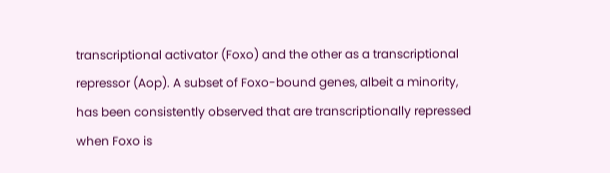transcriptional activator (Foxo) and the other as a transcriptional repressor (Aop). A subset of Foxo-bound genes, albeit a minority, has been consistently observed that are transcriptionally repressed when Foxo is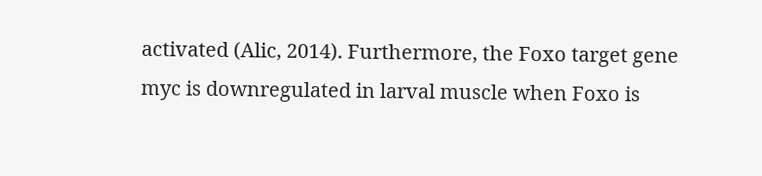activated (Alic, 2014). Furthermore, the Foxo target gene myc is downregulated in larval muscle when Foxo is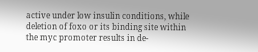active under low insulin conditions, while deletion of foxo or its binding site within the myc promoter results in de-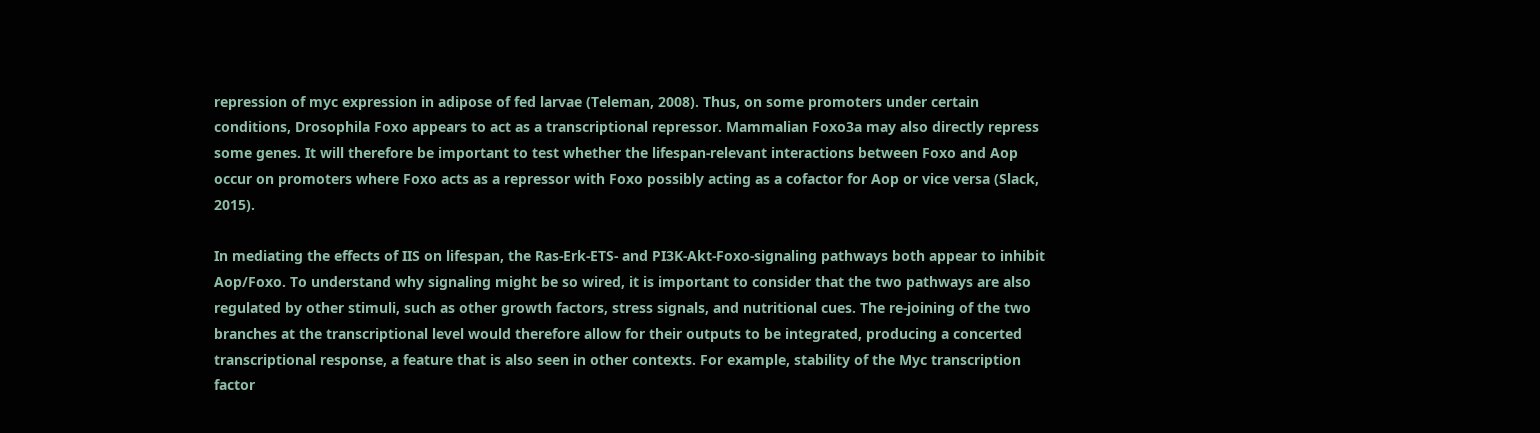repression of myc expression in adipose of fed larvae (Teleman, 2008). Thus, on some promoters under certain conditions, Drosophila Foxo appears to act as a transcriptional repressor. Mammalian Foxo3a may also directly repress some genes. It will therefore be important to test whether the lifespan-relevant interactions between Foxo and Aop occur on promoters where Foxo acts as a repressor with Foxo possibly acting as a cofactor for Aop or vice versa (Slack, 2015).

In mediating the effects of IIS on lifespan, the Ras-Erk-ETS- and PI3K-Akt-Foxo-signaling pathways both appear to inhibit Aop/Foxo. To understand why signaling might be so wired, it is important to consider that the two pathways are also regulated by other stimuli, such as other growth factors, stress signals, and nutritional cues. The re-joining of the two branches at the transcriptional level would therefore allow for their outputs to be integrated, producing a concerted transcriptional response, a feature that is also seen in other contexts. For example, stability of the Myc transcription factor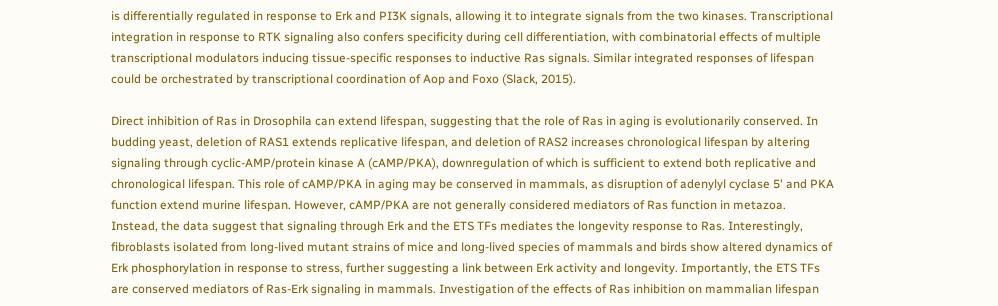is differentially regulated in response to Erk and PI3K signals, allowing it to integrate signals from the two kinases. Transcriptional integration in response to RTK signaling also confers specificity during cell differentiation, with combinatorial effects of multiple transcriptional modulators inducing tissue-specific responses to inductive Ras signals. Similar integrated responses of lifespan could be orchestrated by transcriptional coordination of Aop and Foxo (Slack, 2015).

Direct inhibition of Ras in Drosophila can extend lifespan, suggesting that the role of Ras in aging is evolutionarily conserved. In budding yeast, deletion of RAS1 extends replicative lifespan, and deletion of RAS2 increases chronological lifespan by altering signaling through cyclic-AMP/protein kinase A (cAMP/PKA), downregulation of which is sufficient to extend both replicative and chronological lifespan. This role of cAMP/PKA in aging may be conserved in mammals, as disruption of adenylyl cyclase 5' and PKA function extend murine lifespan. However, cAMP/PKA are not generally considered mediators of Ras function in metazoa. Instead, the data suggest that signaling through Erk and the ETS TFs mediates the longevity response to Ras. Interestingly, fibroblasts isolated from long-lived mutant strains of mice and long-lived species of mammals and birds show altered dynamics of Erk phosphorylation in response to stress, further suggesting a link between Erk activity and longevity. Importantly, the ETS TFs are conserved mediators of Ras-Erk signaling in mammals. Investigation of the effects of Ras inhibition on mammalian lifespan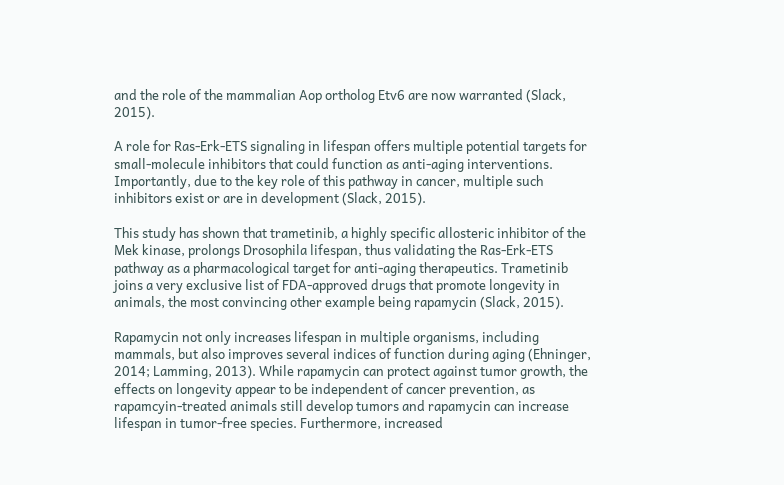and the role of the mammalian Aop ortholog Etv6 are now warranted (Slack, 2015).

A role for Ras-Erk-ETS signaling in lifespan offers multiple potential targets for small-molecule inhibitors that could function as anti-aging interventions. Importantly, due to the key role of this pathway in cancer, multiple such inhibitors exist or are in development (Slack, 2015).

This study has shown that trametinib, a highly specific allosteric inhibitor of the Mek kinase, prolongs Drosophila lifespan, thus validating the Ras-Erk-ETS pathway as a pharmacological target for anti-aging therapeutics. Trametinib joins a very exclusive list of FDA-approved drugs that promote longevity in animals, the most convincing other example being rapamycin (Slack, 2015).

Rapamycin not only increases lifespan in multiple organisms, including mammals, but also improves several indices of function during aging (Ehninger, 2014; Lamming, 2013). While rapamycin can protect against tumor growth, the effects on longevity appear to be independent of cancer prevention, as rapamcyin-treated animals still develop tumors and rapamycin can increase lifespan in tumor-free species. Furthermore, increased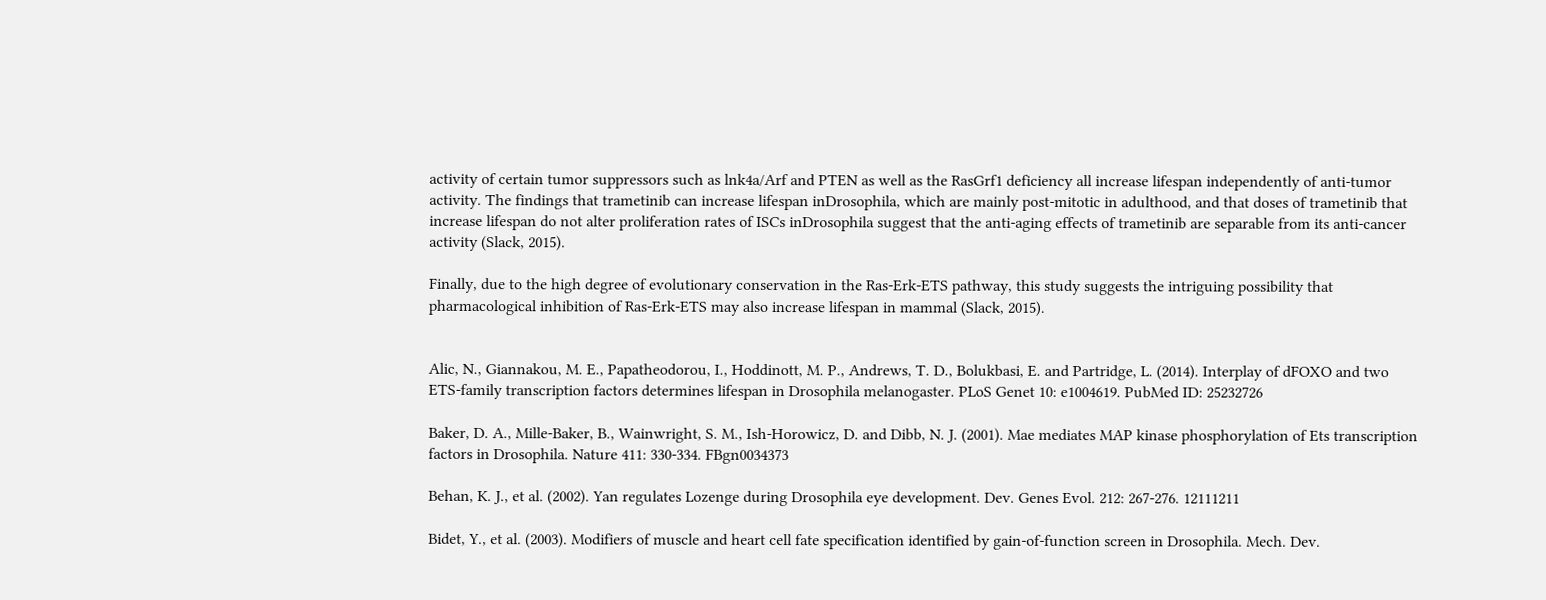activity of certain tumor suppressors such as lnk4a/Arf and PTEN as well as the RasGrf1 deficiency all increase lifespan independently of anti-tumor activity. The findings that trametinib can increase lifespan inDrosophila, which are mainly post-mitotic in adulthood, and that doses of trametinib that increase lifespan do not alter proliferation rates of ISCs inDrosophila suggest that the anti-aging effects of trametinib are separable from its anti-cancer activity (Slack, 2015).

Finally, due to the high degree of evolutionary conservation in the Ras-Erk-ETS pathway, this study suggests the intriguing possibility that pharmacological inhibition of Ras-Erk-ETS may also increase lifespan in mammal (Slack, 2015).


Alic, N., Giannakou, M. E., Papatheodorou, I., Hoddinott, M. P., Andrews, T. D., Bolukbasi, E. and Partridge, L. (2014). Interplay of dFOXO and two ETS-family transcription factors determines lifespan in Drosophila melanogaster. PLoS Genet 10: e1004619. PubMed ID: 25232726

Baker, D. A., Mille-Baker, B., Wainwright, S. M., Ish-Horowicz, D. and Dibb, N. J. (2001). Mae mediates MAP kinase phosphorylation of Ets transcription factors in Drosophila. Nature 411: 330-334. FBgn0034373

Behan, K. J., et al. (2002). Yan regulates Lozenge during Drosophila eye development. Dev. Genes Evol. 212: 267-276. 12111211

Bidet, Y., et al. (2003). Modifiers of muscle and heart cell fate specification identified by gain-of-function screen in Drosophila. Mech. Dev.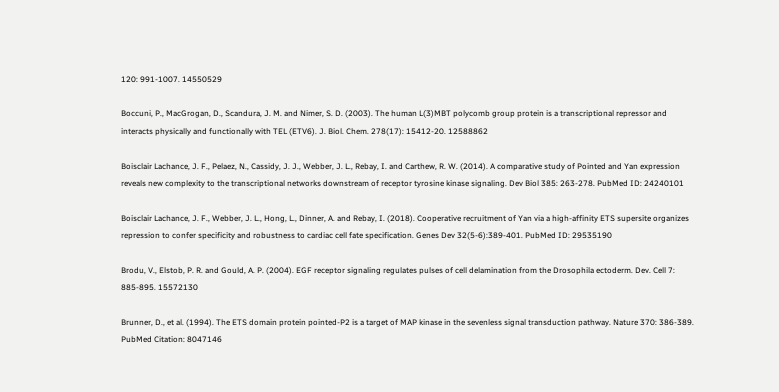120: 991-1007. 14550529

Boccuni, P., MacGrogan, D., Scandura, J. M. and Nimer, S. D. (2003). The human L(3)MBT polycomb group protein is a transcriptional repressor and interacts physically and functionally with TEL (ETV6). J. Biol. Chem. 278(17): 15412-20. 12588862

Boisclair Lachance, J. F., Pelaez, N., Cassidy, J. J., Webber, J. L., Rebay, I. and Carthew, R. W. (2014). A comparative study of Pointed and Yan expression reveals new complexity to the transcriptional networks downstream of receptor tyrosine kinase signaling. Dev Biol 385: 263-278. PubMed ID: 24240101

Boisclair Lachance, J. F., Webber, J. L., Hong, L., Dinner, A. and Rebay, I. (2018). Cooperative recruitment of Yan via a high-affinity ETS supersite organizes repression to confer specificity and robustness to cardiac cell fate specification. Genes Dev 32(5-6):389-401. PubMed ID: 29535190

Brodu, V., Elstob, P. R. and Gould, A. P. (2004). EGF receptor signaling regulates pulses of cell delamination from the Drosophila ectoderm. Dev. Cell 7: 885-895. 15572130

Brunner, D., et al. (1994). The ETS domain protein pointed-P2 is a target of MAP kinase in the sevenless signal transduction pathway. Nature 370: 386-389. PubMed Citation: 8047146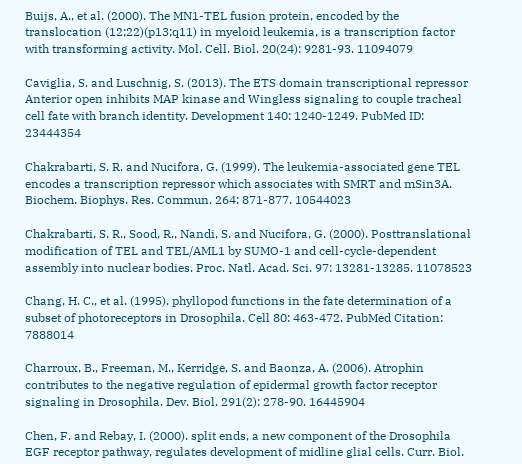Buijs, A., et al. (2000). The MN1-TEL fusion protein, encoded by the translocation (12;22)(p13;q11) in myeloid leukemia, is a transcription factor with transforming activity. Mol. Cell. Biol. 20(24): 9281-93. 11094079

Caviglia, S. and Luschnig, S. (2013). The ETS domain transcriptional repressor Anterior open inhibits MAP kinase and Wingless signaling to couple tracheal cell fate with branch identity. Development 140: 1240-1249. PubMed ID: 23444354

Chakrabarti, S. R. and Nucifora, G. (1999). The leukemia-associated gene TEL encodes a transcription repressor which associates with SMRT and mSin3A. Biochem. Biophys. Res. Commun. 264: 871-877. 10544023

Chakrabarti, S. R., Sood, R., Nandi, S. and Nucifora, G. (2000). Posttranslational modification of TEL and TEL/AML1 by SUMO-1 and cell-cycle-dependent assembly into nuclear bodies. Proc. Natl. Acad. Sci. 97: 13281-13285. 11078523

Chang, H. C., et al. (1995). phyllopod functions in the fate determination of a subset of photoreceptors in Drosophila. Cell 80: 463-472. PubMed Citation: 7888014

Charroux, B., Freeman, M., Kerridge, S. and Baonza, A. (2006). Atrophin contributes to the negative regulation of epidermal growth factor receptor signaling in Drosophila. Dev. Biol. 291(2): 278-90. 16445904

Chen, F. and Rebay, I. (2000). split ends, a new component of the Drosophila EGF receptor pathway, regulates development of midline glial cells. Curr. Biol.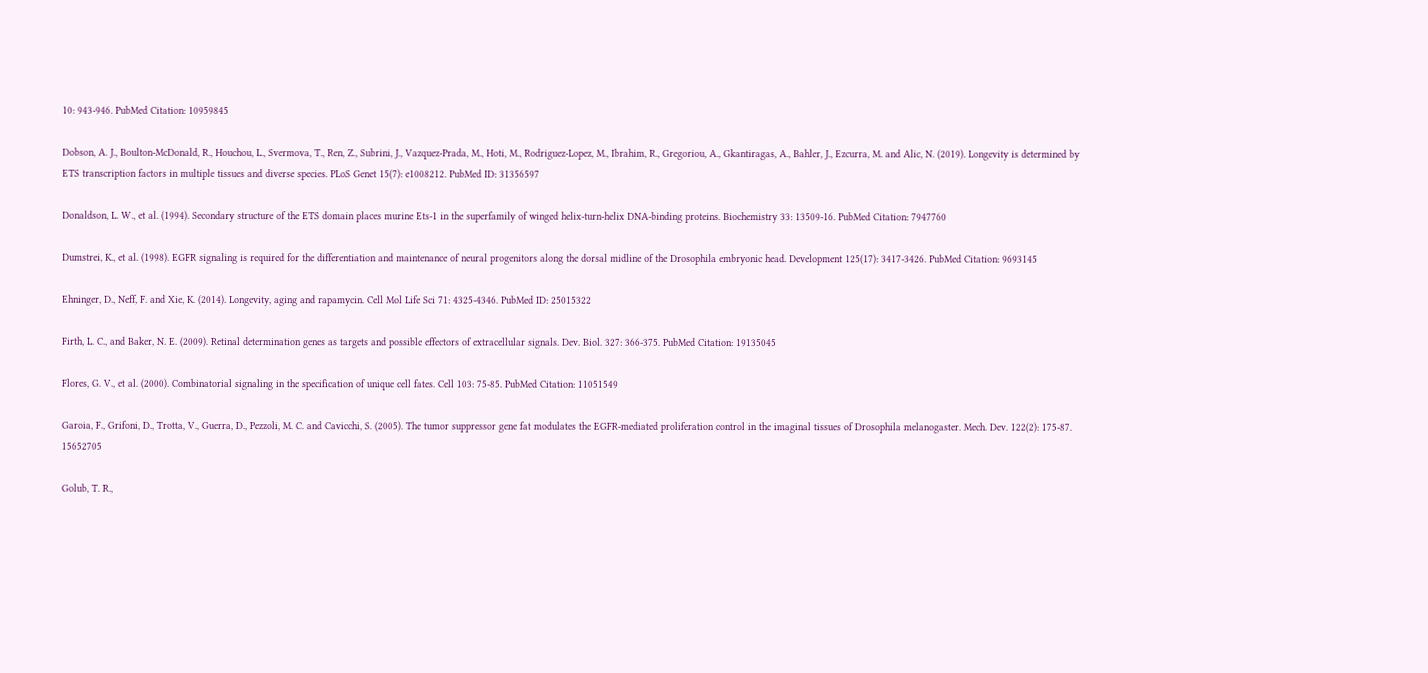10: 943-946. PubMed Citation: 10959845

Dobson, A. J., Boulton-McDonald, R., Houchou, L., Svermova, T., Ren, Z., Subrini, J., Vazquez-Prada, M., Hoti, M., Rodriguez-Lopez, M., Ibrahim, R., Gregoriou, A., Gkantiragas, A., Bahler, J., Ezcurra, M. and Alic, N. (2019). Longevity is determined by ETS transcription factors in multiple tissues and diverse species. PLoS Genet 15(7): e1008212. PubMed ID: 31356597

Donaldson, L. W., et al. (1994). Secondary structure of the ETS domain places murine Ets-1 in the superfamily of winged helix-turn-helix DNA-binding proteins. Biochemistry 33: 13509-16. PubMed Citation: 7947760

Dumstrei, K., et al. (1998). EGFR signaling is required for the differentiation and maintenance of neural progenitors along the dorsal midline of the Drosophila embryonic head. Development 125(17): 3417-3426. PubMed Citation: 9693145

Ehninger, D., Neff, F. and Xie, K. (2014). Longevity, aging and rapamycin. Cell Mol Life Sci 71: 4325-4346. PubMed ID: 25015322

Firth, L. C., and Baker, N. E. (2009). Retinal determination genes as targets and possible effectors of extracellular signals. Dev. Biol. 327: 366-375. PubMed Citation: 19135045

Flores, G. V., et al. (2000). Combinatorial signaling in the specification of unique cell fates. Cell 103: 75-85. PubMed Citation: 11051549

Garoia, F., Grifoni, D., Trotta, V., Guerra, D., Pezzoli, M. C. and Cavicchi, S. (2005). The tumor suppressor gene fat modulates the EGFR-mediated proliferation control in the imaginal tissues of Drosophila melanogaster. Mech. Dev. 122(2): 175-87. 15652705

Golub, T. R.,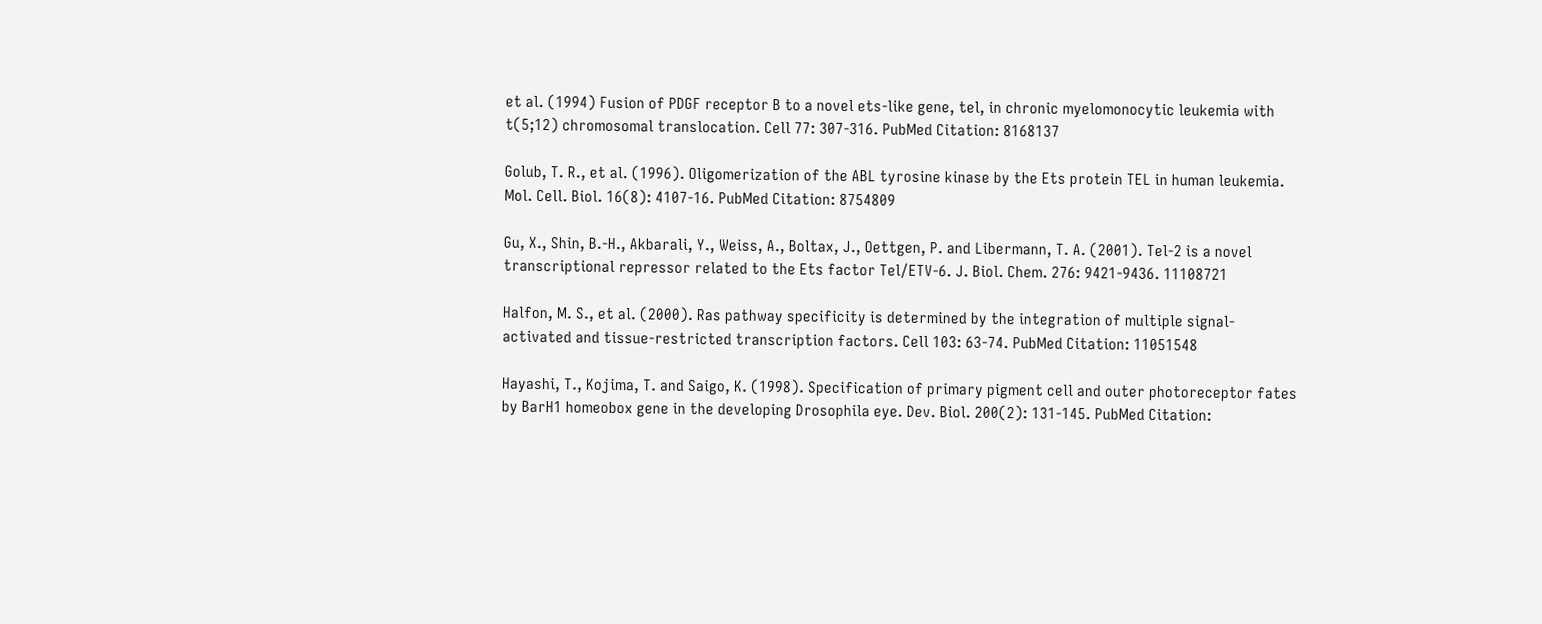et al. (1994) Fusion of PDGF receptor B to a novel ets-like gene, tel, in chronic myelomonocytic leukemia with t(5;12) chromosomal translocation. Cell 77: 307-316. PubMed Citation: 8168137

Golub, T. R., et al. (1996). Oligomerization of the ABL tyrosine kinase by the Ets protein TEL in human leukemia. Mol. Cell. Biol. 16(8): 4107-16. PubMed Citation: 8754809

Gu, X., Shin, B.-H., Akbarali, Y., Weiss, A., Boltax, J., Oettgen, P. and Libermann, T. A. (2001). Tel-2 is a novel transcriptional repressor related to the Ets factor Tel/ETV-6. J. Biol. Chem. 276: 9421-9436. 11108721

Halfon, M. S., et al. (2000). Ras pathway specificity is determined by the integration of multiple signal-activated and tissue-restricted transcription factors. Cell 103: 63-74. PubMed Citation: 11051548

Hayashi, T., Kojima, T. and Saigo, K. (1998). Specification of primary pigment cell and outer photoreceptor fates by BarH1 homeobox gene in the developing Drosophila eye. Dev. Biol. 200(2): 131-145. PubMed Citation: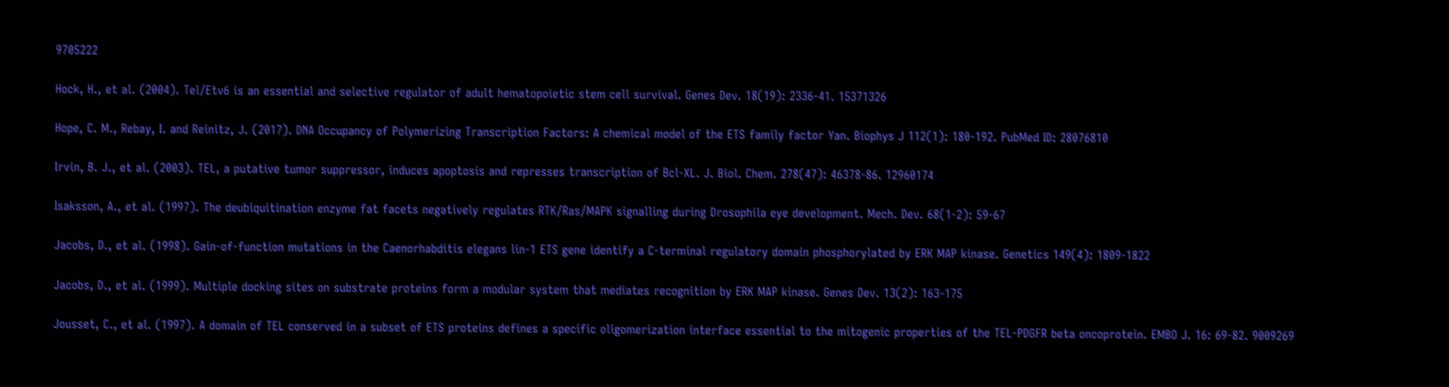9705222

Hock, H., et al. (2004). Tel/Etv6 is an essential and selective regulator of adult hematopoietic stem cell survival. Genes Dev. 18(19): 2336-41. 15371326

Hope, C. M., Rebay, I. and Reinitz, J. (2017). DNA Occupancy of Polymerizing Transcription Factors: A chemical model of the ETS family factor Yan. Biophys J 112(1): 180-192. PubMed ID: 28076810

Irvin, B. J., et al. (2003). TEL, a putative tumor suppressor, induces apoptosis and represses transcription of Bcl-XL. J. Biol. Chem. 278(47): 46378-86. 12960174

Isaksson, A., et al. (1997). The deubiquitination enzyme fat facets negatively regulates RTK/Ras/MAPK signalling during Drosophila eye development. Mech. Dev. 68(1-2): 59-67

Jacobs, D., et al. (1998). Gain-of-function mutations in the Caenorhabditis elegans lin-1 ETS gene identify a C-terminal regulatory domain phosphorylated by ERK MAP kinase. Genetics 149(4): 1809-1822

Jacobs, D., et al. (1999). Multiple docking sites on substrate proteins form a modular system that mediates recognition by ERK MAP kinase. Genes Dev. 13(2): 163-175

Jousset, C., et al. (1997). A domain of TEL conserved in a subset of ETS proteins defines a specific oligomerization interface essential to the mitogenic properties of the TEL-PDGFR beta oncoprotein. EMBO J. 16: 69-82. 9009269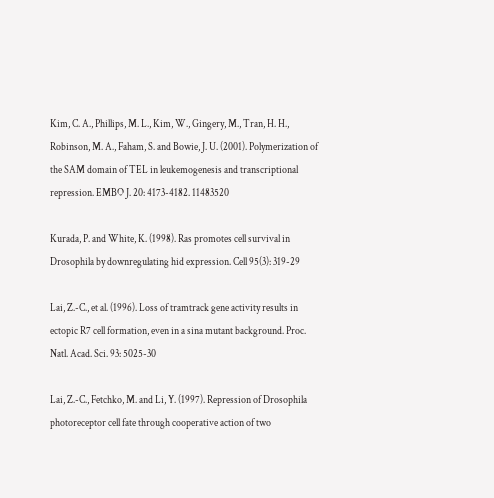Kim, C. A., Phillips, M. L., Kim, W., Gingery, M., Tran, H. H., Robinson, M. A., Faham, S. and Bowie, J. U. (2001). Polymerization of the SAM domain of TEL in leukemogenesis and transcriptional repression. EMBO J. 20: 4173-4182. 11483520

Kurada, P. and White, K. (1998). Ras promotes cell survival in Drosophila by downregulating hid expression. Cell 95(3): 319-29

Lai, Z.-C., et al. (1996). Loss of tramtrack gene activity results in ectopic R7 cell formation, even in a sina mutant background. Proc. Natl. Acad. Sci. 93: 5025-30

Lai, Z.-C., Fetchko, M. and Li, Y. (1997). Repression of Drosophila photoreceptor cell fate through cooperative action of two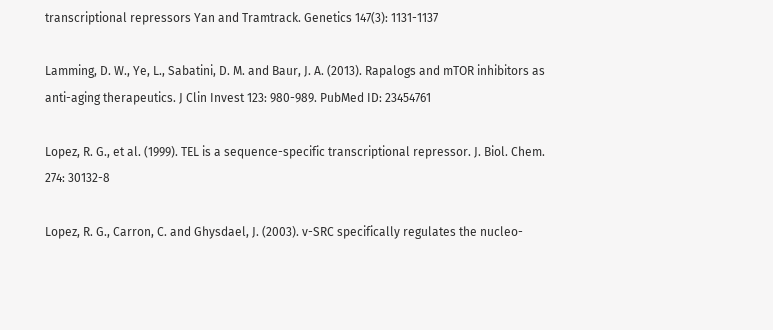transcriptional repressors Yan and Tramtrack. Genetics 147(3): 1131-1137

Lamming, D. W., Ye, L., Sabatini, D. M. and Baur, J. A. (2013). Rapalogs and mTOR inhibitors as anti-aging therapeutics. J Clin Invest 123: 980-989. PubMed ID: 23454761

Lopez, R. G., et al. (1999). TEL is a sequence-specific transcriptional repressor. J. Biol. Chem. 274: 30132-8

Lopez, R. G., Carron, C. and Ghysdael, J. (2003). v-SRC specifically regulates the nucleo-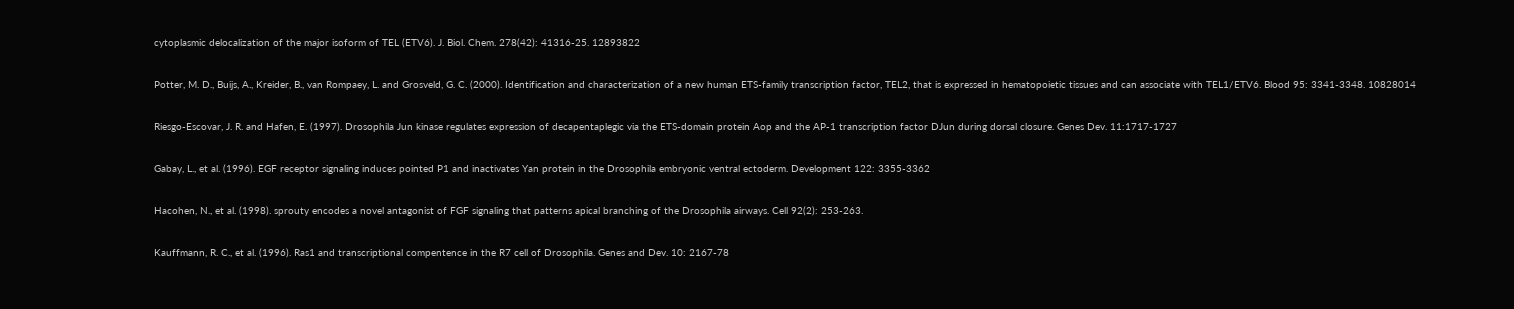cytoplasmic delocalization of the major isoform of TEL (ETV6). J. Biol. Chem. 278(42): 41316-25. 12893822

Potter, M. D., Buijs, A., Kreider, B., van Rompaey, L. and Grosveld, G. C. (2000). Identification and characterization of a new human ETS-family transcription factor, TEL2, that is expressed in hematopoietic tissues and can associate with TEL1/ETV6. Blood 95: 3341-3348. 10828014

Riesgo-Escovar, J. R. and Hafen, E. (1997). Drosophila Jun kinase regulates expression of decapentaplegic via the ETS-domain protein Aop and the AP-1 transcription factor DJun during dorsal closure. Genes Dev. 11:1717-1727

Gabay, L., et al. (1996). EGF receptor signaling induces pointed P1 and inactivates Yan protein in the Drosophila embryonic ventral ectoderm. Development 122: 3355-3362

Hacohen, N., et al. (1998). sprouty encodes a novel antagonist of FGF signaling that patterns apical branching of the Drosophila airways. Cell 92(2): 253-263.

Kauffmann, R. C., et al. (1996). Ras1 and transcriptional compentence in the R7 cell of Drosophila. Genes and Dev. 10: 2167-78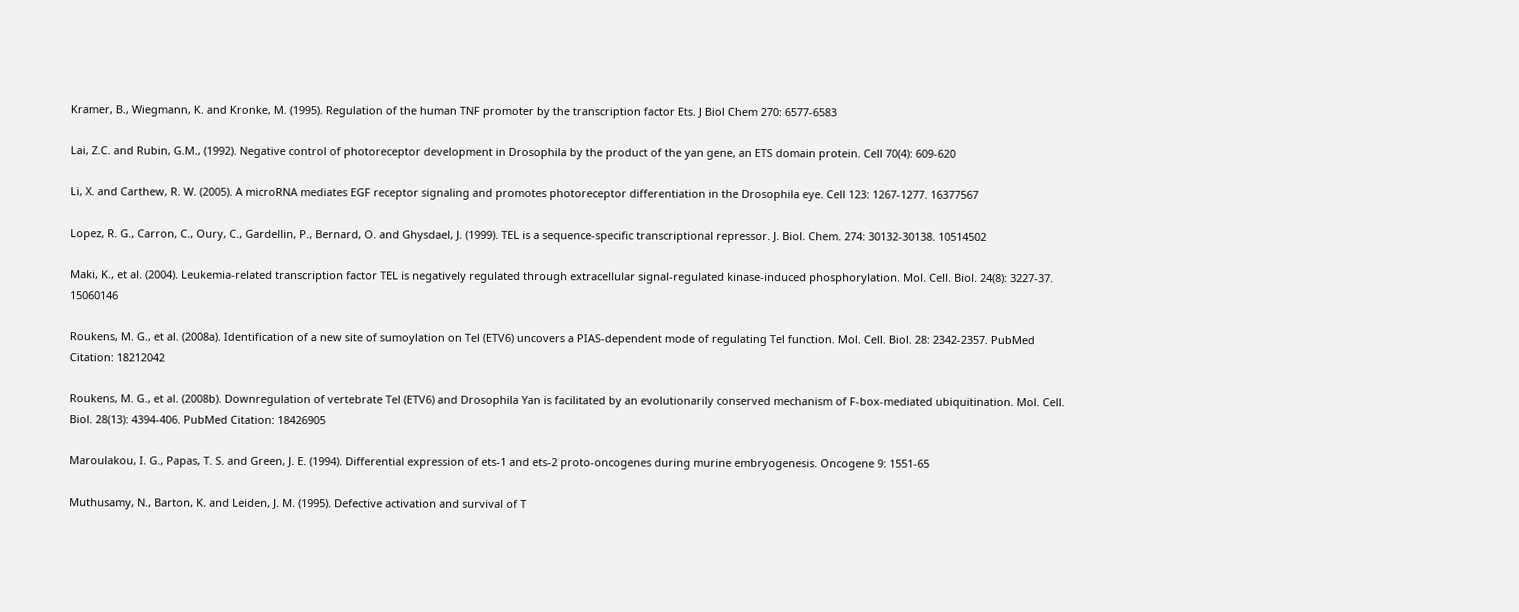Kramer, B., Wiegmann, K. and Kronke, M. (1995). Regulation of the human TNF promoter by the transcription factor Ets. J Biol Chem 270: 6577-6583

Lai, Z.C. and Rubin, G.M., (1992). Negative control of photoreceptor development in Drosophila by the product of the yan gene, an ETS domain protein. Cell 70(4): 609-620

Li, X. and Carthew, R. W. (2005). A microRNA mediates EGF receptor signaling and promotes photoreceptor differentiation in the Drosophila eye. Cell 123: 1267-1277. 16377567

Lopez, R. G., Carron, C., Oury, C., Gardellin, P., Bernard, O. and Ghysdael, J. (1999). TEL is a sequence-specific transcriptional repressor. J. Biol. Chem. 274: 30132-30138. 10514502

Maki, K., et al. (2004). Leukemia-related transcription factor TEL is negatively regulated through extracellular signal-regulated kinase-induced phosphorylation. Mol. Cell. Biol. 24(8): 3227-37. 15060146

Roukens, M. G., et al. (2008a). Identification of a new site of sumoylation on Tel (ETV6) uncovers a PIAS-dependent mode of regulating Tel function. Mol. Cell. Biol. 28: 2342-2357. PubMed Citation: 18212042

Roukens, M. G., et al. (2008b). Downregulation of vertebrate Tel (ETV6) and Drosophila Yan is facilitated by an evolutionarily conserved mechanism of F-box-mediated ubiquitination. Mol. Cell. Biol. 28(13): 4394-406. PubMed Citation: 18426905

Maroulakou, I. G., Papas, T. S. and Green, J. E. (1994). Differential expression of ets-1 and ets-2 proto-oncogenes during murine embryogenesis. Oncogene 9: 1551-65

Muthusamy, N., Barton, K. and Leiden, J. M. (1995). Defective activation and survival of T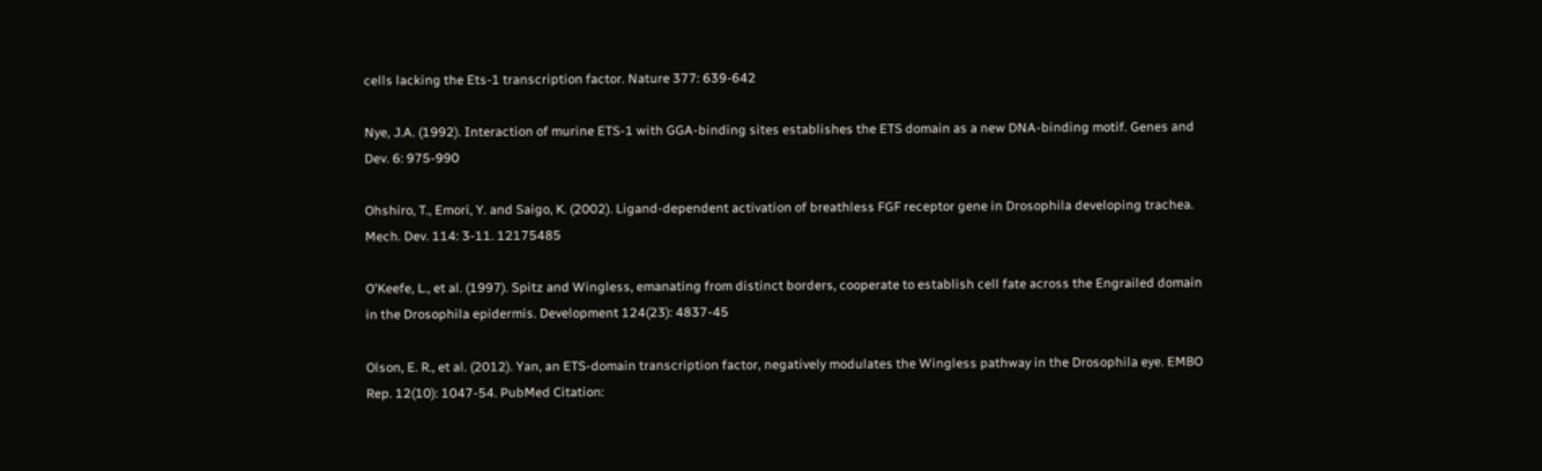cells lacking the Ets-1 transcription factor. Nature 377: 639-642

Nye, J.A. (1992). Interaction of murine ETS-1 with GGA-binding sites establishes the ETS domain as a new DNA-binding motif. Genes and Dev. 6: 975-990

Ohshiro, T., Emori, Y. and Saigo, K. (2002). Ligand-dependent activation of breathless FGF receptor gene in Drosophila developing trachea. Mech. Dev. 114: 3-11. 12175485

O'Keefe, L., et al. (1997). Spitz and Wingless, emanating from distinct borders, cooperate to establish cell fate across the Engrailed domain in the Drosophila epidermis. Development 124(23): 4837-45

Olson, E. R., et al. (2012). Yan, an ETS-domain transcription factor, negatively modulates the Wingless pathway in the Drosophila eye. EMBO Rep. 12(10): 1047-54. PubMed Citation: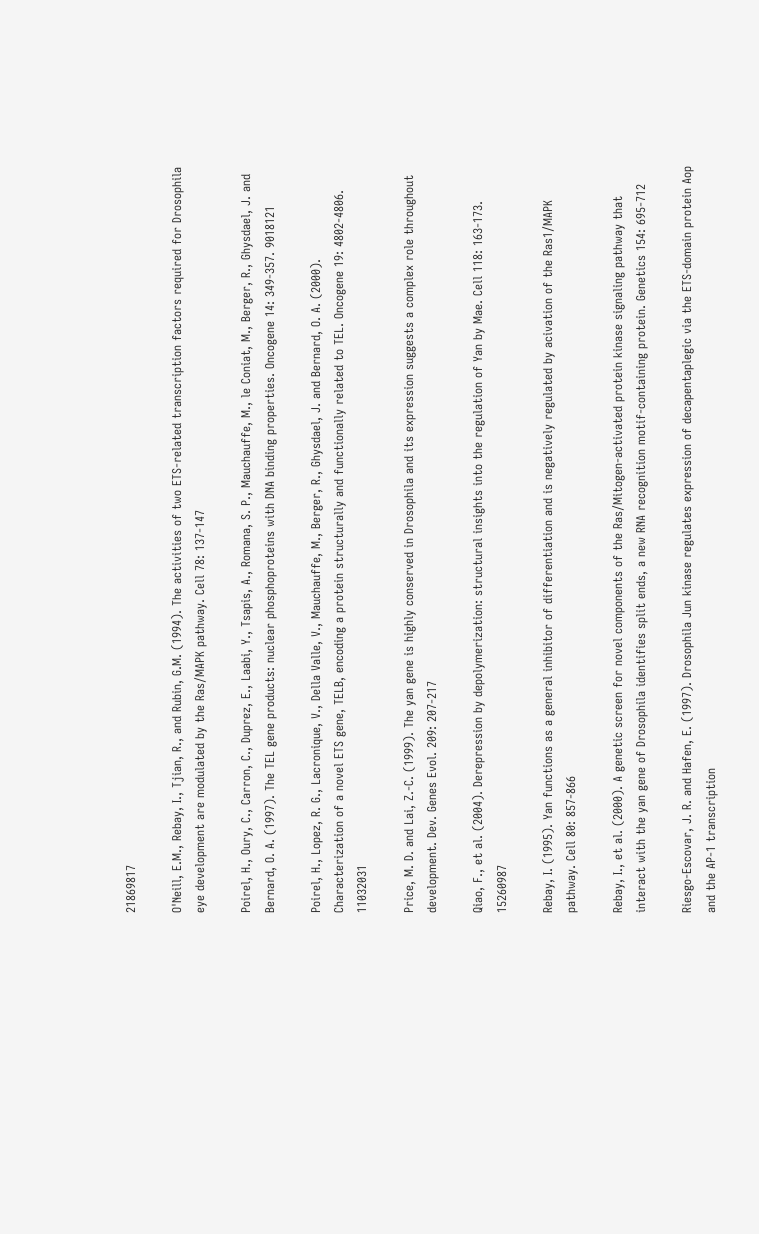21869817

O'Neill, E.M., Rebay, I., Tjian, R., and Rubin, G.M. (1994). The activities of two ETS-related transcription factors required for Drosophila eye development are modulated by the Ras/MAPK pathway. Cell 78: 137-147

Poirel, H., Oury, C., Carron, C., Duprez, E., Laabi, Y., Tsapis, A., Romana, S. P., Mauchauffe, M., le Coniat, M., Berger, R., Ghysdael, J. and Bernard, O. A. (1997). The TEL gene products: nuclear phosphoproteins with DNA binding properties. Oncogene 14: 349-357. 9018121

Poirel, H., Lopez, R. G., Lacronique, V., Della Valle, V., Mauchauffe, M., Berger, R., Ghysdael, J. and Bernard, O. A. (2000). Characterization of a novel ETS gene, TELB, encoding a protein structurally and functionally related to TEL. Oncogene 19: 4802-4806. 11032031

Price, M. D. and Lai, Z.-C. (1999). The yan gene is highly conserved in Drosophila and its expression suggests a complex role throughout development. Dev. Genes Evol. 209: 207-217

Qiao, F., et al. (2004). Derepression by depolymerization: structural insights into the regulation of Yan by Mae. Cell 118: 163-173. 15260987

Rebay, I. (1995). Yan functions as a general inhibitor of differentiation and is negatively regulated by acivation of the Ras1/MAPK pathway. Cell 80: 857-866

Rebay, I., et al. (2000). A genetic screen for novel components of the Ras/Mitogen-activated protein kinase signaling pathway that interact with the yan gene of Drosophila identifies split ends, a new RNA recognition motif-containing protein. Genetics 154: 695-712

Riesgo-Escovar, J. R. and Hafen, E. (1997). Drosophila Jun kinase regulates expression of decapentaplegic via the ETS-domain protein Aop and the AP-1 transcription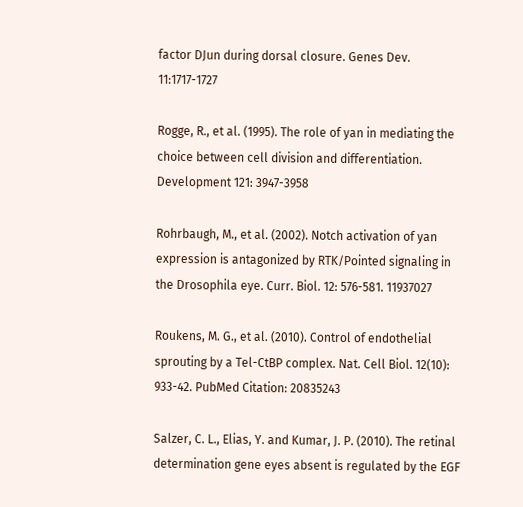factor DJun during dorsal closure. Genes Dev. 11:1717-1727

Rogge, R., et al. (1995). The role of yan in mediating the choice between cell division and differentiation. Development 121: 3947-3958

Rohrbaugh, M., et al. (2002). Notch activation of yan expression is antagonized by RTK/Pointed signaling in the Drosophila eye. Curr. Biol. 12: 576-581. 11937027

Roukens, M. G., et al. (2010). Control of endothelial sprouting by a Tel-CtBP complex. Nat. Cell Biol. 12(10): 933-42. PubMed Citation: 20835243

Salzer, C. L., Elias, Y. and Kumar, J. P. (2010). The retinal determination gene eyes absent is regulated by the EGF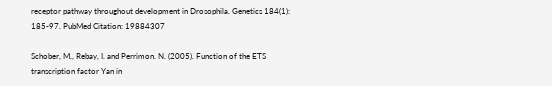receptor pathway throughout development in Drosophila. Genetics 184(1): 185-97. PubMed Citation: 19884307

Schober, M., Rebay, I. and Perrimon. N. (2005). Function of the ETS transcription factor Yan in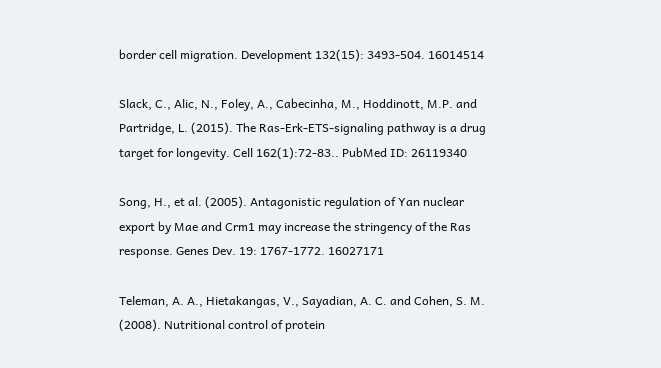border cell migration. Development 132(15): 3493-504. 16014514

Slack, C., Alic, N., Foley, A., Cabecinha, M., Hoddinott, M.P. and Partridge, L. (2015). The Ras-Erk-ETS-signaling pathway is a drug target for longevity. Cell 162(1):72-83.. PubMed ID: 26119340

Song, H., et al. (2005). Antagonistic regulation of Yan nuclear export by Mae and Crm1 may increase the stringency of the Ras response. Genes Dev. 19: 1767-1772. 16027171

Teleman, A. A., Hietakangas, V., Sayadian, A. C. and Cohen, S. M. (2008). Nutritional control of protein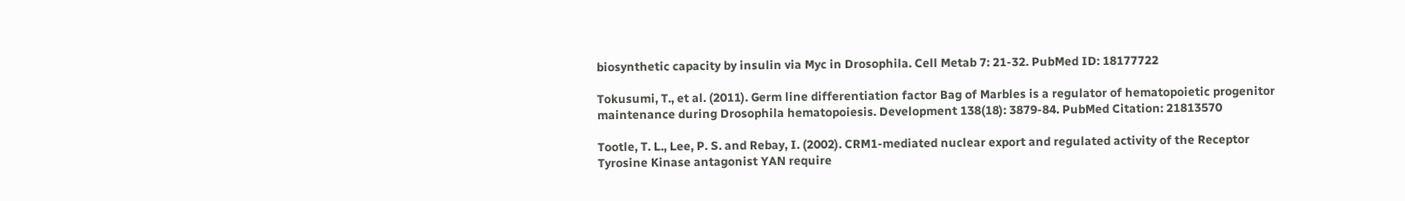biosynthetic capacity by insulin via Myc in Drosophila. Cell Metab 7: 21-32. PubMed ID: 18177722

Tokusumi, T., et al. (2011). Germ line differentiation factor Bag of Marbles is a regulator of hematopoietic progenitor maintenance during Drosophila hematopoiesis. Development 138(18): 3879-84. PubMed Citation: 21813570

Tootle, T. L., Lee, P. S. and Rebay, I. (2002). CRM1-mediated nuclear export and regulated activity of the Receptor Tyrosine Kinase antagonist YAN require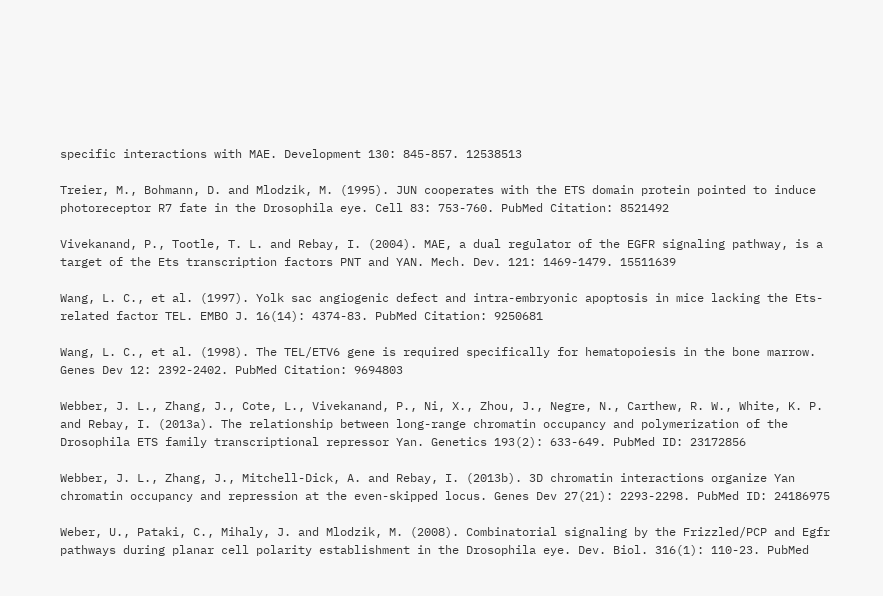specific interactions with MAE. Development 130: 845-857. 12538513

Treier, M., Bohmann, D. and Mlodzik, M. (1995). JUN cooperates with the ETS domain protein pointed to induce photoreceptor R7 fate in the Drosophila eye. Cell 83: 753-760. PubMed Citation: 8521492

Vivekanand, P., Tootle, T. L. and Rebay, I. (2004). MAE, a dual regulator of the EGFR signaling pathway, is a target of the Ets transcription factors PNT and YAN. Mech. Dev. 121: 1469-1479. 15511639

Wang, L. C., et al. (1997). Yolk sac angiogenic defect and intra-embryonic apoptosis in mice lacking the Ets-related factor TEL. EMBO J. 16(14): 4374-83. PubMed Citation: 9250681

Wang, L. C., et al. (1998). The TEL/ETV6 gene is required specifically for hematopoiesis in the bone marrow. Genes Dev 12: 2392-2402. PubMed Citation: 9694803

Webber, J. L., Zhang, J., Cote, L., Vivekanand, P., Ni, X., Zhou, J., Negre, N., Carthew, R. W., White, K. P. and Rebay, I. (2013a). The relationship between long-range chromatin occupancy and polymerization of the Drosophila ETS family transcriptional repressor Yan. Genetics 193(2): 633-649. PubMed ID: 23172856

Webber, J. L., Zhang, J., Mitchell-Dick, A. and Rebay, I. (2013b). 3D chromatin interactions organize Yan chromatin occupancy and repression at the even-skipped locus. Genes Dev 27(21): 2293-2298. PubMed ID: 24186975

Weber, U., Pataki, C., Mihaly, J. and Mlodzik, M. (2008). Combinatorial signaling by the Frizzled/PCP and Egfr pathways during planar cell polarity establishment in the Drosophila eye. Dev. Biol. 316(1): 110-23. PubMed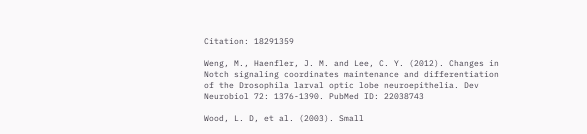Citation: 18291359

Weng, M., Haenfler, J. M. and Lee, C. Y. (2012). Changes in Notch signaling coordinates maintenance and differentiation of the Drosophila larval optic lobe neuroepithelia. Dev Neurobiol 72: 1376-1390. PubMed ID: 22038743

Wood, L. D, et al. (2003). Small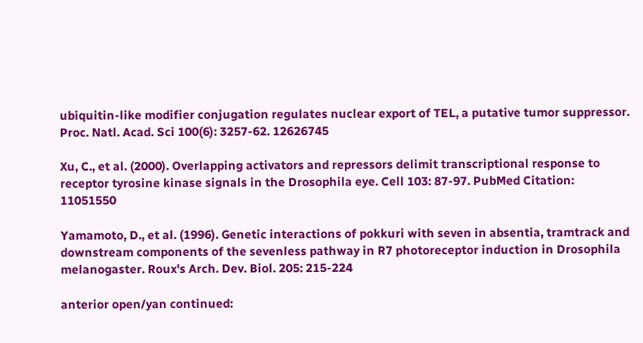ubiquitin-like modifier conjugation regulates nuclear export of TEL, a putative tumor suppressor. Proc. Natl. Acad. Sci 100(6): 3257-62. 12626745

Xu, C., et al. (2000). Overlapping activators and repressors delimit transcriptional response to receptor tyrosine kinase signals in the Drosophila eye. Cell 103: 87-97. PubMed Citation: 11051550

Yamamoto, D., et al. (1996). Genetic interactions of pokkuri with seven in absentia, tramtrack and downstream components of the sevenless pathway in R7 photoreceptor induction in Drosophila melanogaster. Roux's Arch. Dev. Biol. 205: 215-224

anterior open/yan continued: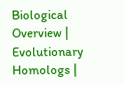Biological Overview | Evolutionary Homologs |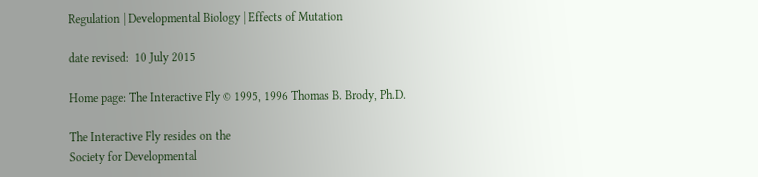Regulation | Developmental Biology | Effects of Mutation

date revised:  10 July 2015

Home page: The Interactive Fly © 1995, 1996 Thomas B. Brody, Ph.D.

The Interactive Fly resides on the
Society for Developmental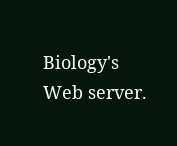Biology's Web server.